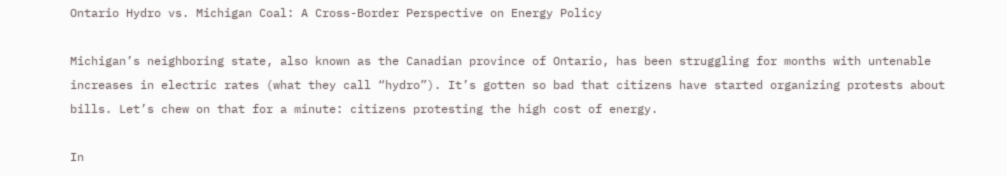Ontario Hydro vs. Michigan Coal: A Cross-Border Perspective on Energy Policy

Michigan’s neighboring state, also known as the Canadian province of Ontario, has been struggling for months with untenable increases in electric rates (what they call “hydro”). It’s gotten so bad that citizens have started organizing protests about bills. Let’s chew on that for a minute: citizens protesting the high cost of energy.

In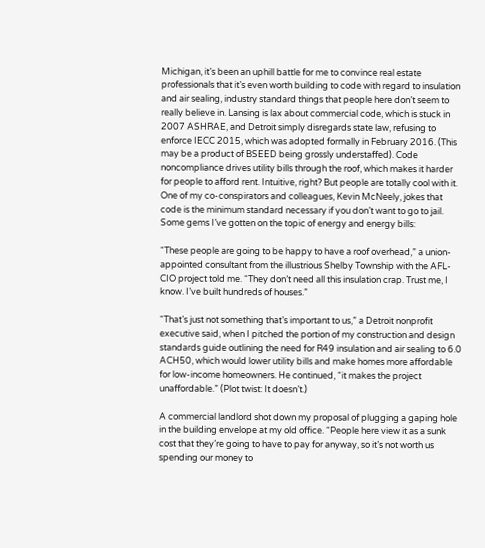Michigan, it’s been an uphill battle for me to convince real estate professionals that it’s even worth building to code with regard to insulation and air sealing, industry standard things that people here don’t seem to really believe in. Lansing is lax about commercial code, which is stuck in 2007 ASHRAE, and Detroit simply disregards state law, refusing to enforce IECC 2015, which was adopted formally in February 2016. (This may be a product of BSEED being grossly understaffed). Code noncompliance drives utility bills through the roof, which makes it harder for people to afford rent. Intuitive, right? But people are totally cool with it. One of my co-conspirators and colleagues, Kevin McNeely, jokes that code is the minimum standard necessary if you don’t want to go to jail. Some gems I’ve gotten on the topic of energy and energy bills:

“These people are going to be happy to have a roof overhead,” a union-appointed consultant from the illustrious Shelby Township with the AFL-CIO project told me. “They don’t need all this insulation crap. Trust me, I know. I’ve built hundreds of houses.”

“That’s just not something that’s important to us,” a Detroit nonprofit executive said, when I pitched the portion of my construction and design standards guide outlining the need for R49 insulation and air sealing to 6.0 ACH50, which would lower utility bills and make homes more affordable for low-income homeowners. He continued, “it makes the project unaffordable.” (Plot twist: It doesn’t.)

A commercial landlord shot down my proposal of plugging a gaping hole in the building envelope at my old office. “People here view it as a sunk cost that they’re going to have to pay for anyway, so it’s not worth us spending our money to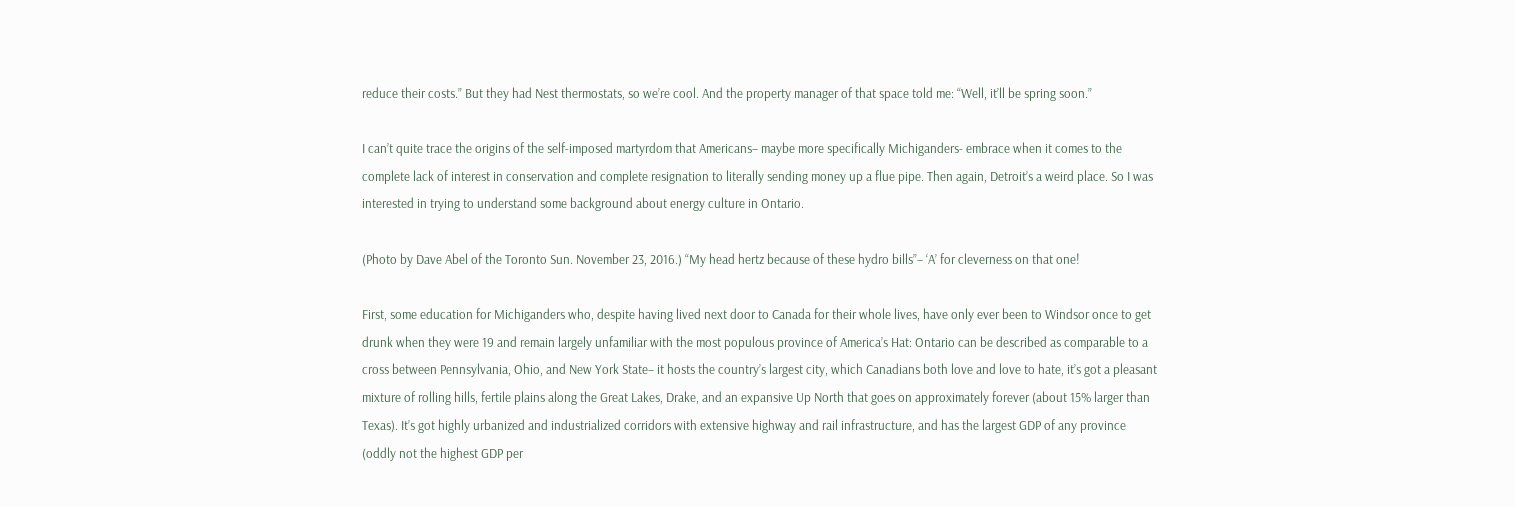reduce their costs.” But they had Nest thermostats, so we’re cool. And the property manager of that space told me: “Well, it’ll be spring soon.”

I can’t quite trace the origins of the self-imposed martyrdom that Americans– maybe more specifically Michiganders- embrace when it comes to the complete lack of interest in conservation and complete resignation to literally sending money up a flue pipe. Then again, Detroit’s a weird place. So I was interested in trying to understand some background about energy culture in Ontario.

(Photo by Dave Abel of the Toronto Sun. November 23, 2016.) “My head hertz because of these hydro bills”– ‘A’ for cleverness on that one!

First, some education for Michiganders who, despite having lived next door to Canada for their whole lives, have only ever been to Windsor once to get drunk when they were 19 and remain largely unfamiliar with the most populous province of America’s Hat: Ontario can be described as comparable to a cross between Pennsylvania, Ohio, and New York State– it hosts the country’s largest city, which Canadians both love and love to hate, it’s got a pleasant mixture of rolling hills, fertile plains along the Great Lakes, Drake, and an expansive Up North that goes on approximately forever (about 15% larger than Texas). It’s got highly urbanized and industrialized corridors with extensive highway and rail infrastructure, and has the largest GDP of any province (oddly not the highest GDP per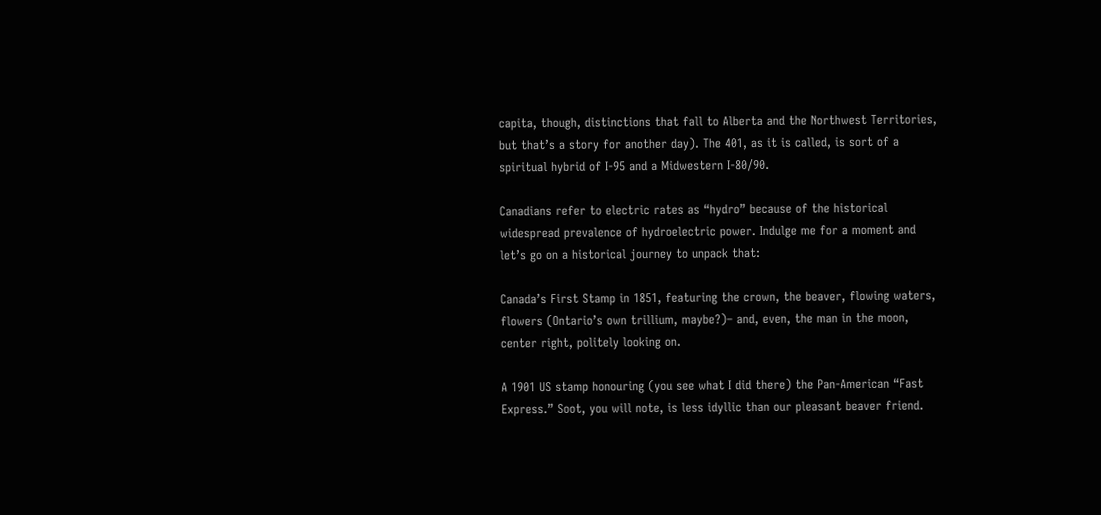capita, though, distinctions that fall to Alberta and the Northwest Territories, but that’s a story for another day). The 401, as it is called, is sort of a spiritual hybrid of I-95 and a Midwestern I-80/90.

Canadians refer to electric rates as “hydro” because of the historical widespread prevalence of hydroelectric power. Indulge me for a moment and let’s go on a historical journey to unpack that:

Canada’s First Stamp in 1851, featuring the crown, the beaver, flowing waters, flowers (Ontario’s own trillium, maybe?)– and, even, the man in the moon, center right, politely looking on.

A 1901 US stamp honouring (you see what I did there) the Pan-American “Fast Express.” Soot, you will note, is less idyllic than our pleasant beaver friend.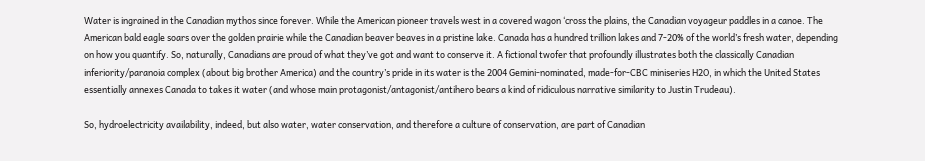Water is ingrained in the Canadian mythos since forever. While the American pioneer travels west in a covered wagon ‘cross the plains, the Canadian voyageur paddles in a canoe. The American bald eagle soars over the golden prairie while the Canadian beaver beaves in a pristine lake. Canada has a hundred trillion lakes and 7-20% of the world’s fresh water, depending on how you quantify. So, naturally, Canadians are proud of what they’ve got and want to conserve it. A fictional twofer that profoundly illustrates both the classically Canadian inferiority/paranoia complex (about big brother America) and the country’s pride in its water is the 2004 Gemini-nominated, made-for-CBC miniseries H2O, in which the United States essentially annexes Canada to takes it water (and whose main protagonist/antagonist/antihero bears a kind of ridiculous narrative similarity to Justin Trudeau).

So, hydroelectricity availability, indeed, but also water, water conservation, and therefore a culture of conservation, are part of Canadian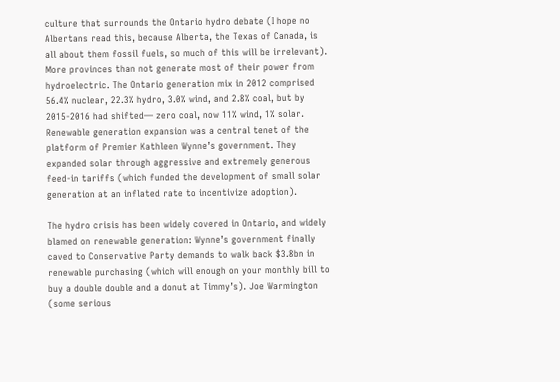culture that surrounds the Ontario hydro debate (I hope no Albertans read this, because Alberta, the Texas of Canada, is all about them fossil fuels, so much of this will be irrelevant). More provinces than not generate most of their power from hydroelectric. The Ontario generation mix in 2012 comprised 56.4% nuclear, 22.3% hydro, 3.0% wind, and 2.8% coal, but by 2015-2016 had shifted— zero coal, now 11% wind, 1% solar. Renewable generation expansion was a central tenet of the platform of Premier Kathleen Wynne’s government. They expanded solar through aggressive and extremely generous feed-in tariffs (which funded the development of small solar generation at an inflated rate to incentivize adoption).

The hydro crisis has been widely covered in Ontario, and widely blamed on renewable generation: Wynne’s government finally caved to Conservative Party demands to walk back $3.8bn in renewable purchasing (which will enough on your monthly bill to buy a double double and a donut at Timmy’s). Joe Warmington (some serious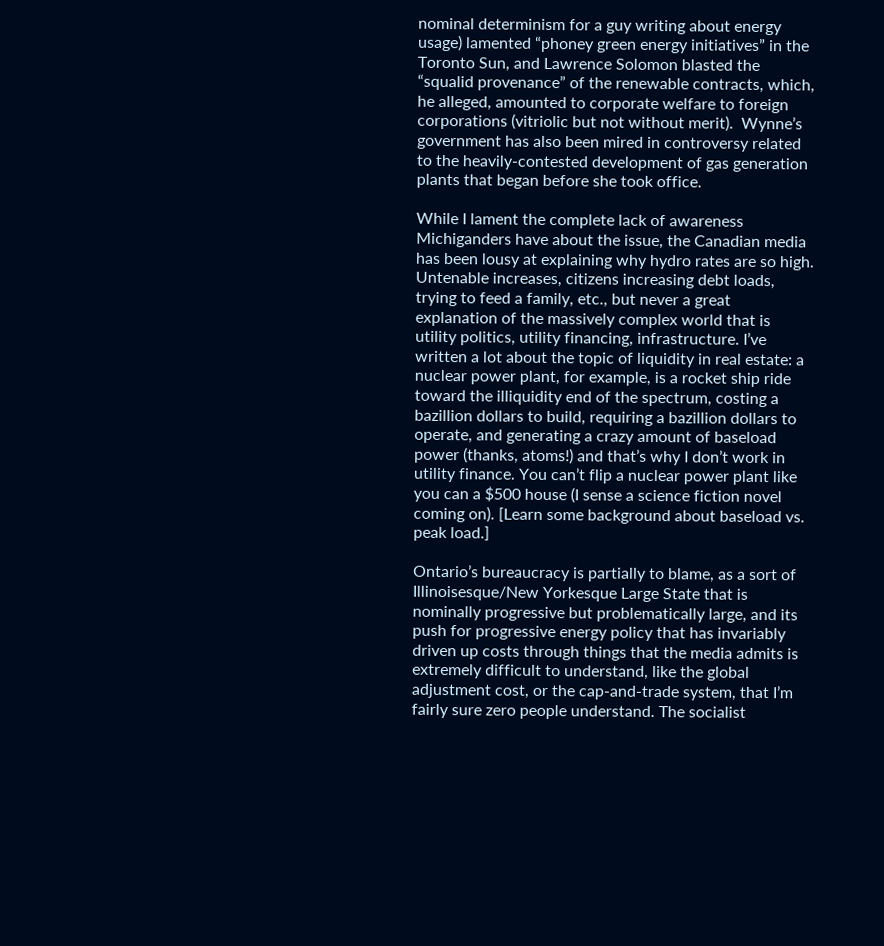nominal determinism for a guy writing about energy usage) lamented “phoney green energy initiatives” in the Toronto Sun, and Lawrence Solomon blasted the “squalid provenance” of the renewable contracts, which, he alleged, amounted to corporate welfare to foreign corporations (vitriolic but not without merit).  Wynne’s government has also been mired in controversy related to the heavily-contested development of gas generation plants that began before she took office.

While I lament the complete lack of awareness Michiganders have about the issue, the Canadian media has been lousy at explaining why hydro rates are so high. Untenable increases, citizens increasing debt loads, trying to feed a family, etc., but never a great explanation of the massively complex world that is utility politics, utility financing, infrastructure. I’ve written a lot about the topic of liquidity in real estate: a nuclear power plant, for example, is a rocket ship ride toward the illiquidity end of the spectrum, costing a bazillion dollars to build, requiring a bazillion dollars to operate, and generating a crazy amount of baseload power (thanks, atoms!) and that’s why I don’t work in utility finance. You can’t flip a nuclear power plant like you can a $500 house (I sense a science fiction novel coming on). [Learn some background about baseload vs. peak load.]

Ontario’s bureaucracy is partially to blame, as a sort of Illinoisesque/New Yorkesque Large State that is nominally progressive but problematically large, and its push for progressive energy policy that has invariably driven up costs through things that the media admits is extremely difficult to understand, like the global adjustment cost, or the cap-and-trade system, that I’m fairly sure zero people understand. The socialist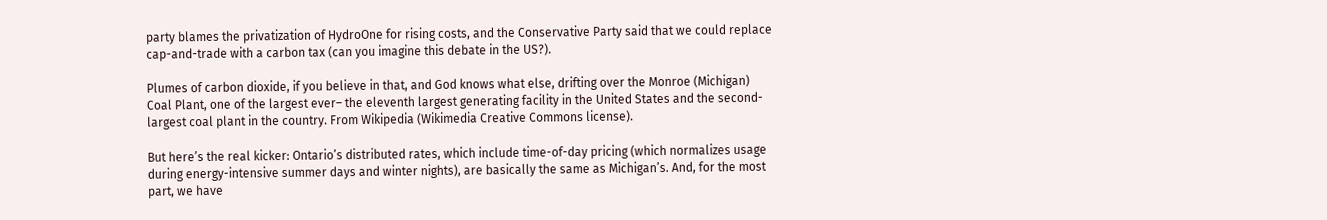party blames the privatization of HydroOne for rising costs, and the Conservative Party said that we could replace cap-and-trade with a carbon tax (can you imagine this debate in the US?).

Plumes of carbon dioxide, if you believe in that, and God knows what else, drifting over the Monroe (Michigan) Coal Plant, one of the largest ever– the eleventh largest generating facility in the United States and the second-largest coal plant in the country. From Wikipedia (Wikimedia Creative Commons license).

But here’s the real kicker: Ontario’s distributed rates, which include time-of-day pricing (which normalizes usage during energy-intensive summer days and winter nights), are basically the same as Michigan’s. And, for the most part, we have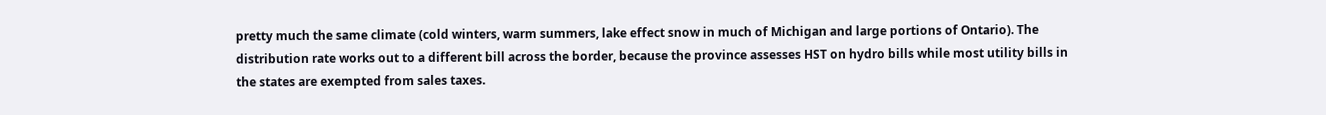pretty much the same climate (cold winters, warm summers, lake effect snow in much of Michigan and large portions of Ontario). The distribution rate works out to a different bill across the border, because the province assesses HST on hydro bills while most utility bills in the states are exempted from sales taxes.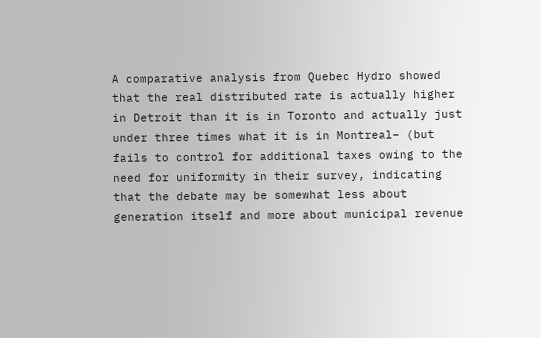A comparative analysis from Quebec Hydro showed that the real distributed rate is actually higher in Detroit than it is in Toronto and actually just under three times what it is in Montreal– (but fails to control for additional taxes owing to the need for uniformity in their survey, indicating that the debate may be somewhat less about generation itself and more about municipal revenue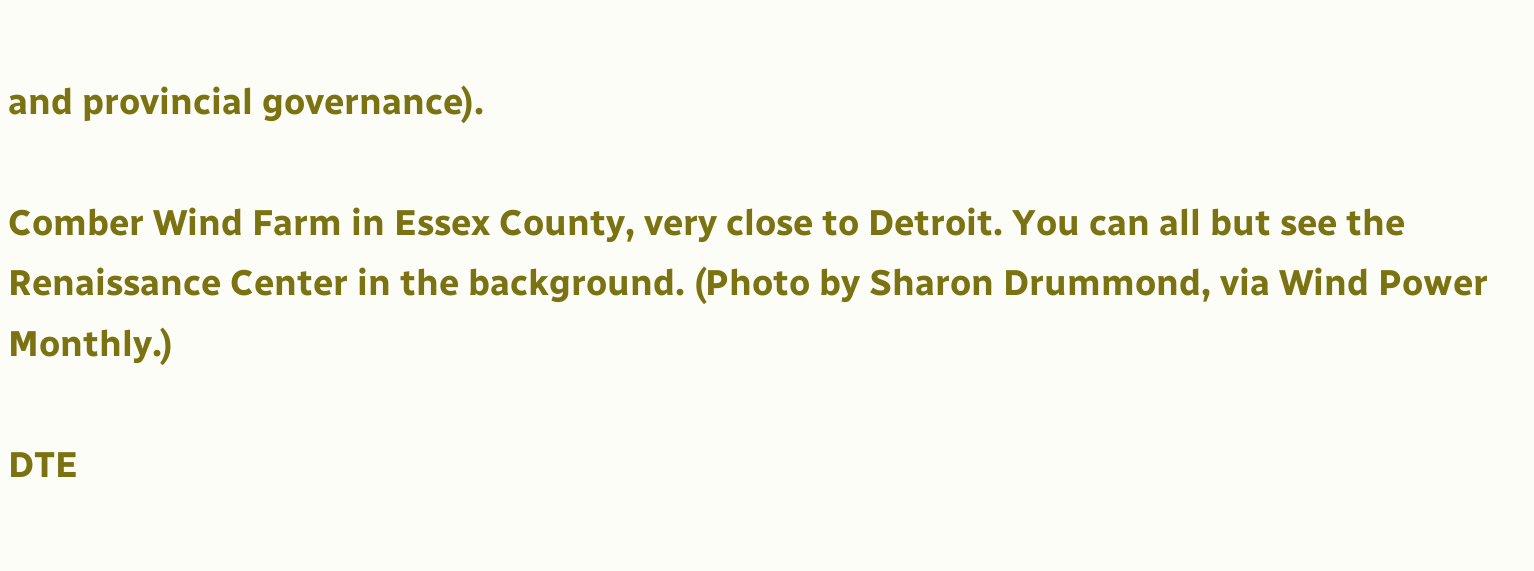and provincial governance).

Comber Wind Farm in Essex County, very close to Detroit. You can all but see the Renaissance Center in the background. (Photo by Sharon Drummond, via Wind Power Monthly.)

DTE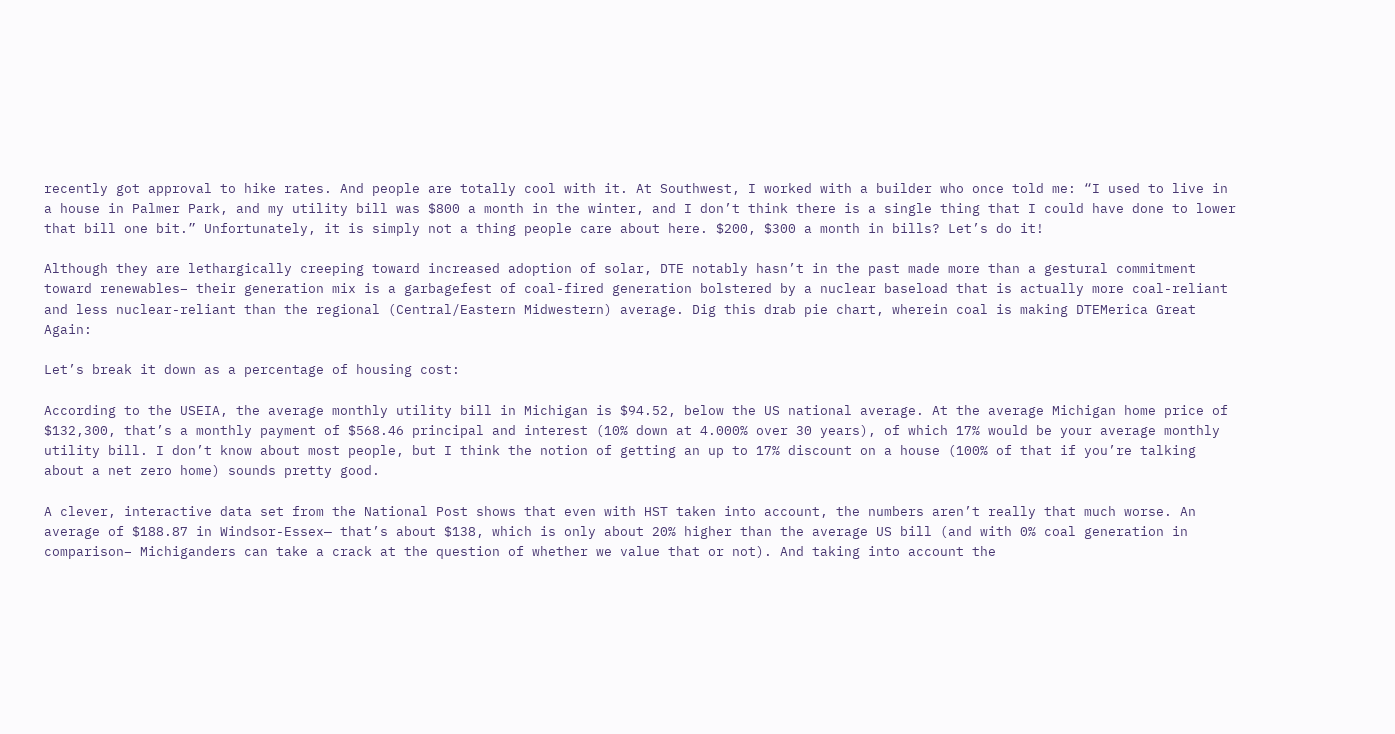recently got approval to hike rates. And people are totally cool with it. At Southwest, I worked with a builder who once told me: “I used to live in a house in Palmer Park, and my utility bill was $800 a month in the winter, and I don’t think there is a single thing that I could have done to lower that bill one bit.” Unfortunately, it is simply not a thing people care about here. $200, $300 a month in bills? Let’s do it!

Although they are lethargically creeping toward increased adoption of solar, DTE notably hasn’t in the past made more than a gestural commitment toward renewables– their generation mix is a garbagefest of coal-fired generation bolstered by a nuclear baseload that is actually more coal-reliant and less nuclear-reliant than the regional (Central/Eastern Midwestern) average. Dig this drab pie chart, wherein coal is making DTEMerica Great Again:

Let’s break it down as a percentage of housing cost:

According to the USEIA, the average monthly utility bill in Michigan is $94.52, below the US national average. At the average Michigan home price of $132,300, that’s a monthly payment of $568.46 principal and interest (10% down at 4.000% over 30 years), of which 17% would be your average monthly utility bill. I don’t know about most people, but I think the notion of getting an up to 17% discount on a house (100% of that if you’re talking about a net zero home) sounds pretty good.

A clever, interactive data set from the National Post shows that even with HST taken into account, the numbers aren’t really that much worse. An average of $188.87 in Windsor-Essex— that’s about $138, which is only about 20% higher than the average US bill (and with 0% coal generation in comparison– Michiganders can take a crack at the question of whether we value that or not). And taking into account the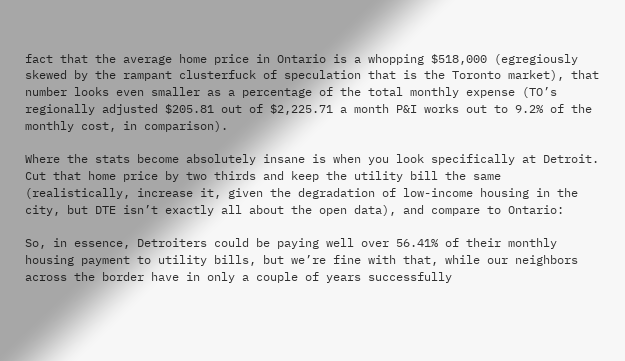fact that the average home price in Ontario is a whopping $518,000 (egregiously skewed by the rampant clusterfuck of speculation that is the Toronto market), that number looks even smaller as a percentage of the total monthly expense (TO’s regionally adjusted $205.81 out of $2,225.71 a month P&I works out to 9.2% of the monthly cost, in comparison).

Where the stats become absolutely insane is when you look specifically at Detroit. Cut that home price by two thirds and keep the utility bill the same (realistically, increase it, given the degradation of low-income housing in the city, but DTE isn’t exactly all about the open data), and compare to Ontario:

So, in essence, Detroiters could be paying well over 56.41% of their monthly housing payment to utility bills, but we’re fine with that, while our neighbors across the border have in only a couple of years successfully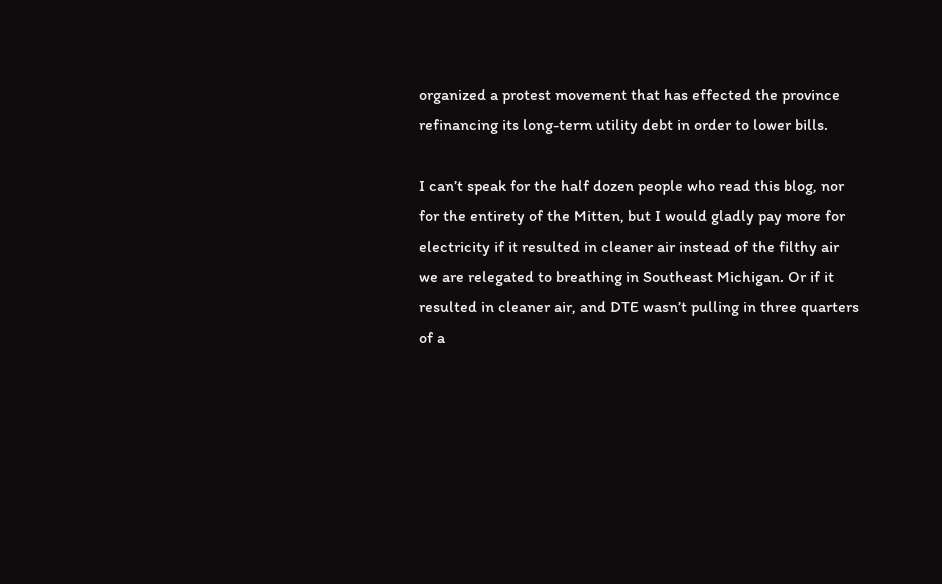organized a protest movement that has effected the province refinancing its long-term utility debt in order to lower bills.

I can’t speak for the half dozen people who read this blog, nor for the entirety of the Mitten, but I would gladly pay more for electricity if it resulted in cleaner air instead of the filthy air we are relegated to breathing in Southeast Michigan. Or if it resulted in cleaner air, and DTE wasn’t pulling in three quarters of a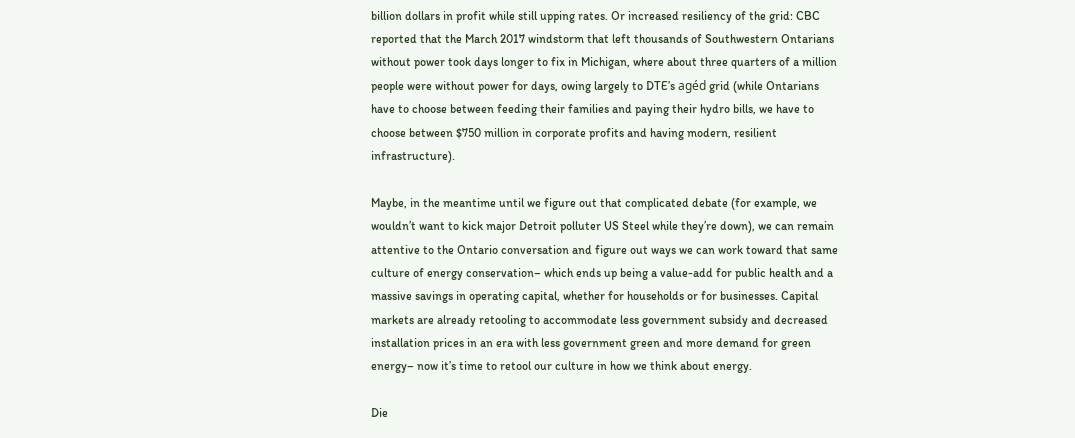billion dollars in profit while still upping rates. Or increased resiliency of the grid: CBC reported that the March 2017 windstorm that left thousands of Southwestern Ontarians without power took days longer to fix in Michigan, where about three quarters of a million people were without power for days, owing largely to DTE’s agéd grid (while Ontarians have to choose between feeding their families and paying their hydro bills, we have to choose between $750 million in corporate profits and having modern, resilient infrastructure).

Maybe, in the meantime until we figure out that complicated debate (for example, we wouldn’t want to kick major Detroit polluter US Steel while they’re down), we can remain attentive to the Ontario conversation and figure out ways we can work toward that same culture of energy conservation– which ends up being a value-add for public health and a massive savings in operating capital, whether for households or for businesses. Capital markets are already retooling to accommodate less government subsidy and decreased installation prices in an era with less government green and more demand for green energy– now it’s time to retool our culture in how we think about energy.

Die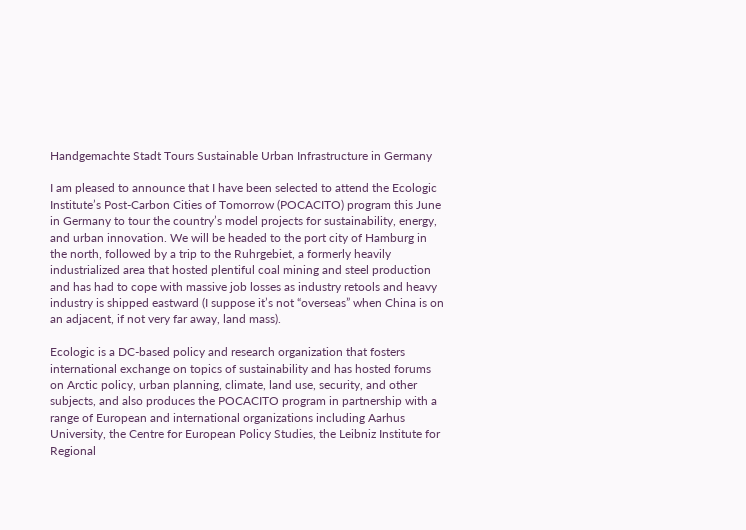Handgemachte Stadt Tours Sustainable Urban Infrastructure in Germany

I am pleased to announce that I have been selected to attend the Ecologic Institute’s Post-Carbon Cities of Tomorrow (POCACITO) program this June in Germany to tour the country’s model projects for sustainability, energy, and urban innovation. We will be headed to the port city of Hamburg in the north, followed by a trip to the Ruhrgebiet, a formerly heavily industrialized area that hosted plentiful coal mining and steel production and has had to cope with massive job losses as industry retools and heavy industry is shipped eastward (I suppose it’s not “overseas” when China is on an adjacent, if not very far away, land mass).

Ecologic is a DC-based policy and research organization that fosters international exchange on topics of sustainability and has hosted forums on Arctic policy, urban planning, climate, land use, security, and other subjects, and also produces the POCACITO program in partnership with a range of European and international organizations including Aarhus University, the Centre for European Policy Studies, the Leibniz Institute for Regional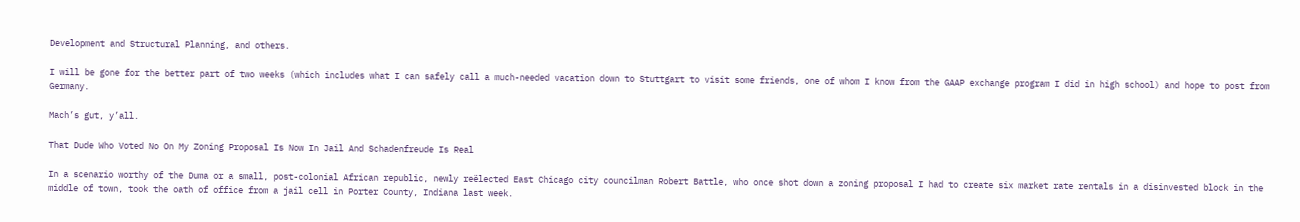Development and Structural Planning, and others.

I will be gone for the better part of two weeks (which includes what I can safely call a much-needed vacation down to Stuttgart to visit some friends, one of whom I know from the GAAP exchange program I did in high school) and hope to post from Germany.

Mach’s gut, y’all.

That Dude Who Voted No On My Zoning Proposal Is Now In Jail And Schadenfreude Is Real

In a scenario worthy of the Duma or a small, post-colonial African republic, newly reëlected East Chicago city councilman Robert Battle, who once shot down a zoning proposal I had to create six market rate rentals in a disinvested block in the middle of town, took the oath of office from a jail cell in Porter County, Indiana last week.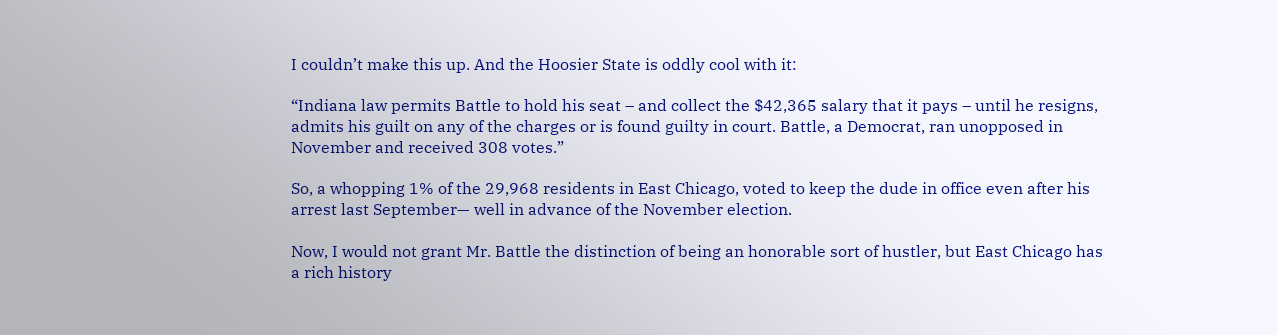I couldn’t make this up. And the Hoosier State is oddly cool with it:

“Indiana law permits Battle to hold his seat – and collect the $42,365 salary that it pays – until he resigns, admits his guilt on any of the charges or is found guilty in court. Battle, a Democrat, ran unopposed in November and received 308 votes.”

So, a whopping 1% of the 29,968 residents in East Chicago, voted to keep the dude in office even after his arrest last September— well in advance of the November election.

Now, I would not grant Mr. Battle the distinction of being an honorable sort of hustler, but East Chicago has a rich history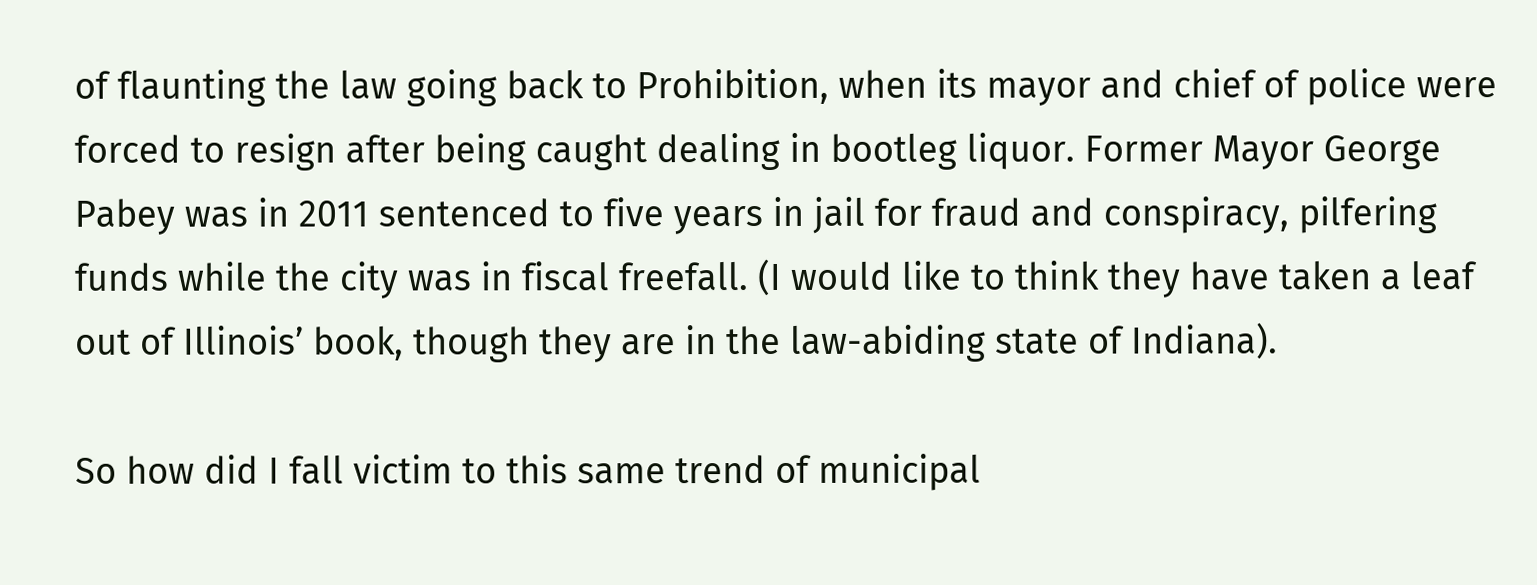of flaunting the law going back to Prohibition, when its mayor and chief of police were forced to resign after being caught dealing in bootleg liquor. Former Mayor George Pabey was in 2011 sentenced to five years in jail for fraud and conspiracy, pilfering funds while the city was in fiscal freefall. (I would like to think they have taken a leaf out of Illinois’ book, though they are in the law-abiding state of Indiana).

So how did I fall victim to this same trend of municipal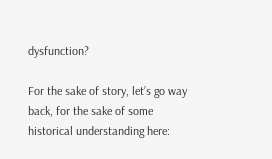dysfunction?

For the sake of story, let’s go way back, for the sake of some historical understanding here: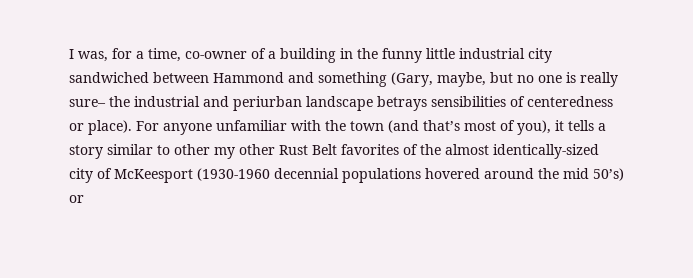I was, for a time, co-owner of a building in the funny little industrial city sandwiched between Hammond and something (Gary, maybe, but no one is really sure– the industrial and periurban landscape betrays sensibilities of centeredness or place). For anyone unfamiliar with the town (and that’s most of you), it tells a story similar to other my other Rust Belt favorites of the almost identically-sized city of McKeesport (1930-1960 decennial populations hovered around the mid 50’s) or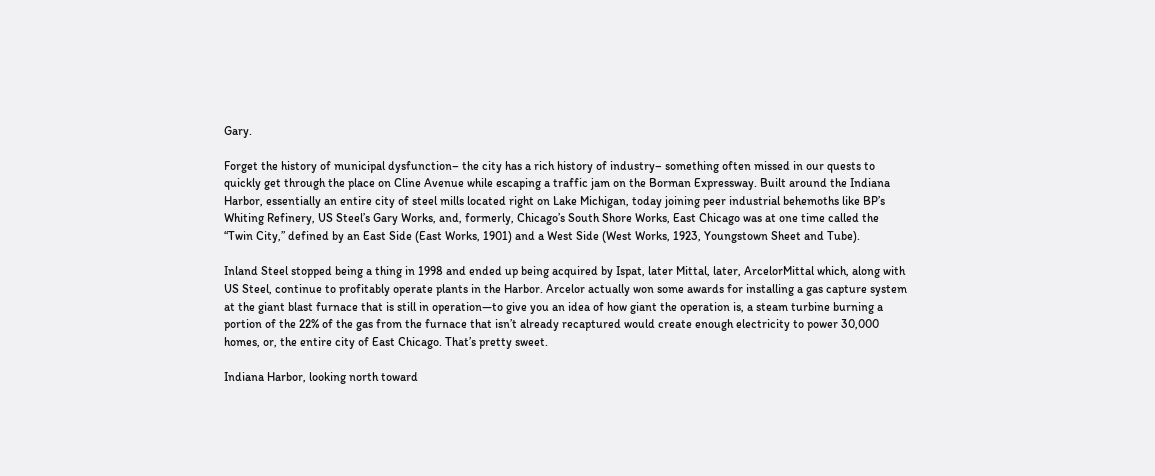Gary.

Forget the history of municipal dysfunction– the city has a rich history of industry– something often missed in our quests to quickly get through the place on Cline Avenue while escaping a traffic jam on the Borman Expressway. Built around the Indiana Harbor, essentially an entire city of steel mills located right on Lake Michigan, today joining peer industrial behemoths like BP’s Whiting Refinery, US Steel’s Gary Works, and, formerly, Chicago’s South Shore Works, East Chicago was at one time called the “Twin City,” defined by an East Side (East Works, 1901) and a West Side (West Works, 1923, Youngstown Sheet and Tube).

Inland Steel stopped being a thing in 1998 and ended up being acquired by Ispat, later Mittal, later, ArcelorMittal which, along with US Steel, continue to profitably operate plants in the Harbor. Arcelor actually won some awards for installing a gas capture system at the giant blast furnace that is still in operation—to give you an idea of how giant the operation is, a steam turbine burning a portion of the 22% of the gas from the furnace that isn’t already recaptured would create enough electricity to power 30,000 homes, or, the entire city of East Chicago. That’s pretty sweet.

Indiana Harbor, looking north toward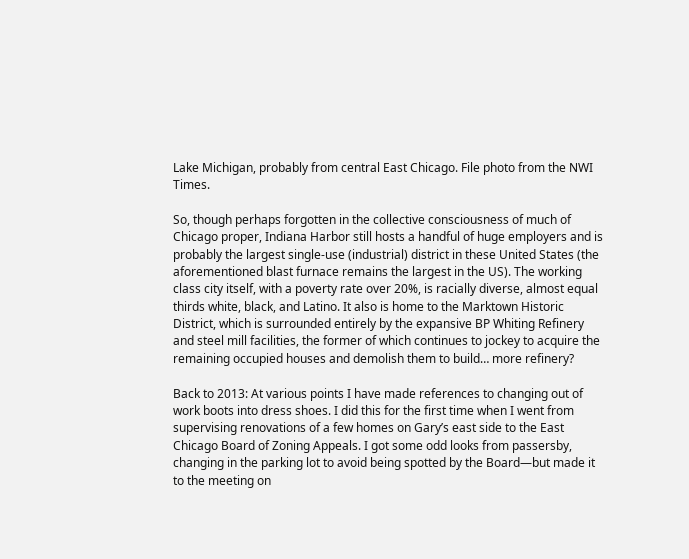Lake Michigan, probably from central East Chicago. File photo from the NWI Times.

So, though perhaps forgotten in the collective consciousness of much of Chicago proper, Indiana Harbor still hosts a handful of huge employers and is probably the largest single-use (industrial) district in these United States (the aforementioned blast furnace remains the largest in the US). The working class city itself, with a poverty rate over 20%, is racially diverse, almost equal thirds white, black, and Latino. It also is home to the Marktown Historic District, which is surrounded entirely by the expansive BP Whiting Refinery and steel mill facilities, the former of which continues to jockey to acquire the remaining occupied houses and demolish them to build… more refinery?

Back to 2013: At various points I have made references to changing out of work boots into dress shoes. I did this for the first time when I went from supervising renovations of a few homes on Gary’s east side to the East Chicago Board of Zoning Appeals. I got some odd looks from passersby, changing in the parking lot to avoid being spotted by the Board—but made it to the meeting on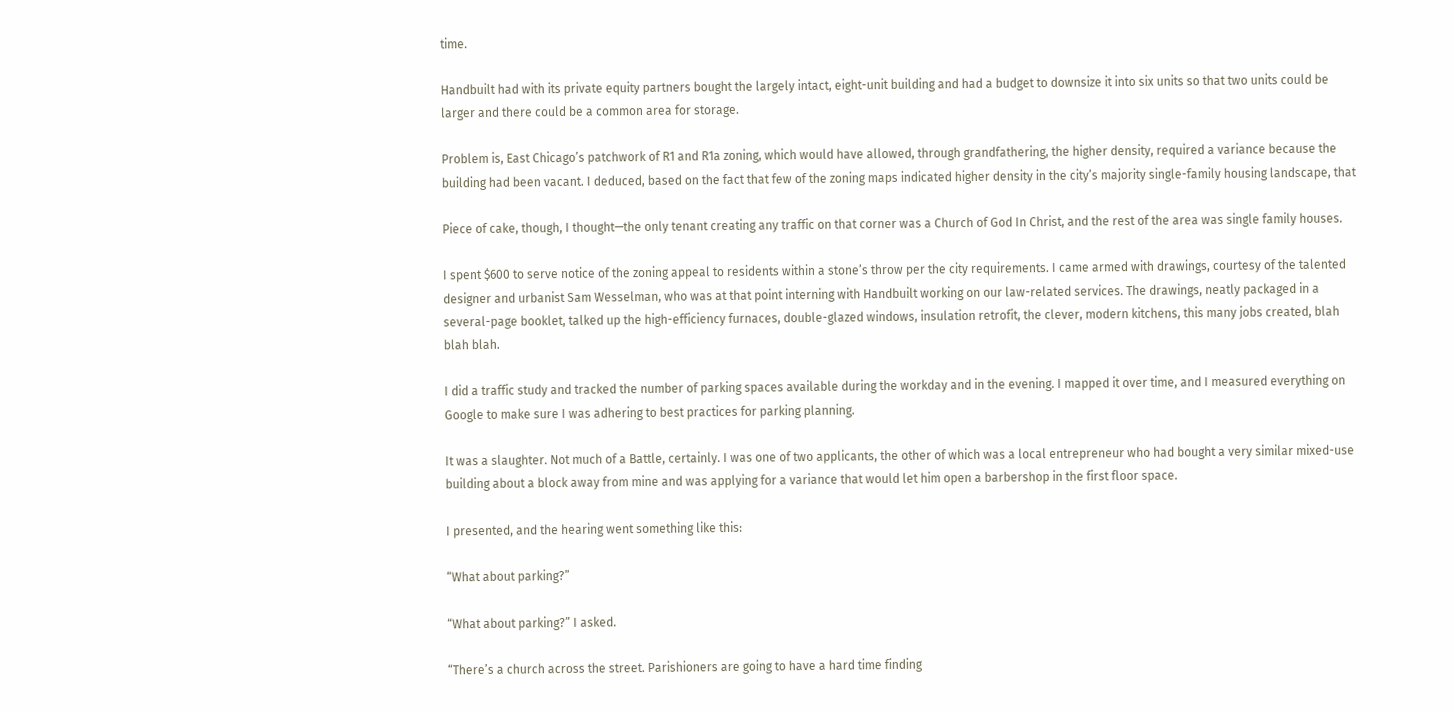time.

Handbuilt had with its private equity partners bought the largely intact, eight-unit building and had a budget to downsize it into six units so that two units could be larger and there could be a common area for storage.

Problem is, East Chicago’s patchwork of R1 and R1a zoning, which would have allowed, through grandfathering, the higher density, required a variance because the building had been vacant. I deduced, based on the fact that few of the zoning maps indicated higher density in the city’s majority single-family housing landscape, that

Piece of cake, though, I thought—the only tenant creating any traffic on that corner was a Church of God In Christ, and the rest of the area was single family houses.

I spent $600 to serve notice of the zoning appeal to residents within a stone’s throw per the city requirements. I came armed with drawings, courtesy of the talented designer and urbanist Sam Wesselman, who was at that point interning with Handbuilt working on our law-related services. The drawings, neatly packaged in a several-page booklet, talked up the high-efficiency furnaces, double-glazed windows, insulation retrofit, the clever, modern kitchens, this many jobs created, blah blah blah.

I did a traffic study and tracked the number of parking spaces available during the workday and in the evening. I mapped it over time, and I measured everything on Google to make sure I was adhering to best practices for parking planning.

It was a slaughter. Not much of a Battle, certainly. I was one of two applicants, the other of which was a local entrepreneur who had bought a very similar mixed-use building about a block away from mine and was applying for a variance that would let him open a barbershop in the first floor space.

I presented, and the hearing went something like this:

“What about parking?”

“What about parking?” I asked.

“There’s a church across the street. Parishioners are going to have a hard time finding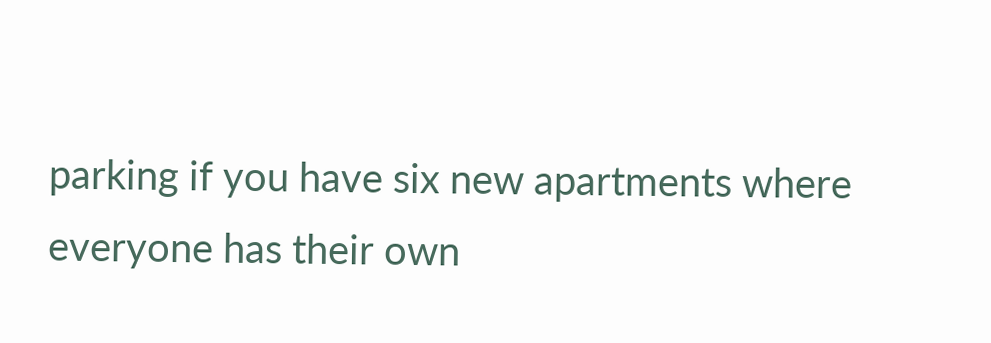parking if you have six new apartments where everyone has their own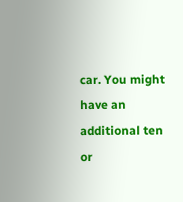car. You might have an additional ten or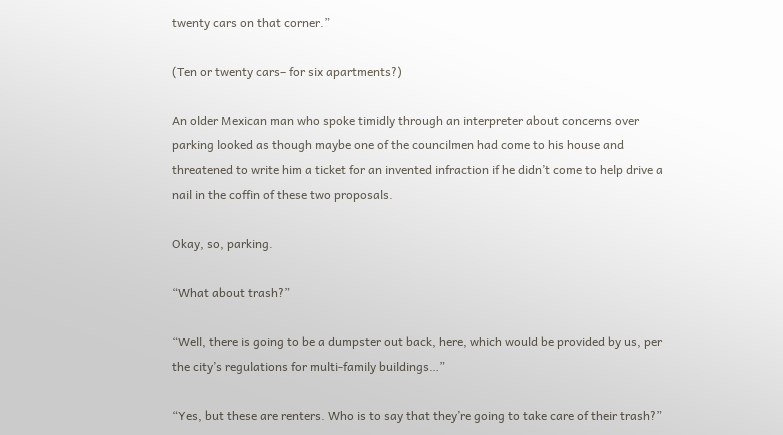twenty cars on that corner.”

(Ten or twenty cars– for six apartments?)

An older Mexican man who spoke timidly through an interpreter about concerns over parking looked as though maybe one of the councilmen had come to his house and threatened to write him a ticket for an invented infraction if he didn’t come to help drive a nail in the coffin of these two proposals.

Okay, so, parking.

“What about trash?”

“Well, there is going to be a dumpster out back, here, which would be provided by us, per the city’s regulations for multi-family buildings…”

“Yes, but these are renters. Who is to say that they’re going to take care of their trash?”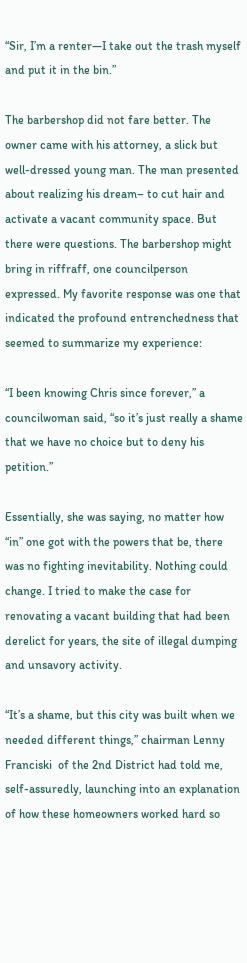“Sir, I’m a renter—I take out the trash myself and put it in the bin.”

The barbershop did not fare better. The owner came with his attorney, a slick but well-dressed young man. The man presented about realizing his dream– to cut hair and activate a vacant community space. But there were questions. The barbershop might bring in riffraff, one councilperson expressed. My favorite response was one that indicated the profound entrenchedness that seemed to summarize my experience:

“I been knowing Chris since forever,” a councilwoman said, “so it’s just really a shame that we have no choice but to deny his petition.”

Essentially, she was saying, no matter how “in” one got with the powers that be, there was no fighting inevitability. Nothing could change. I tried to make the case for renovating a vacant building that had been derelict for years, the site of illegal dumping and unsavory activity.

“It’s a shame, but this city was built when we needed different things,” chairman Lenny Franciski  of the 2nd District had told me, self-assuredly, launching into an explanation of how these homeowners worked hard so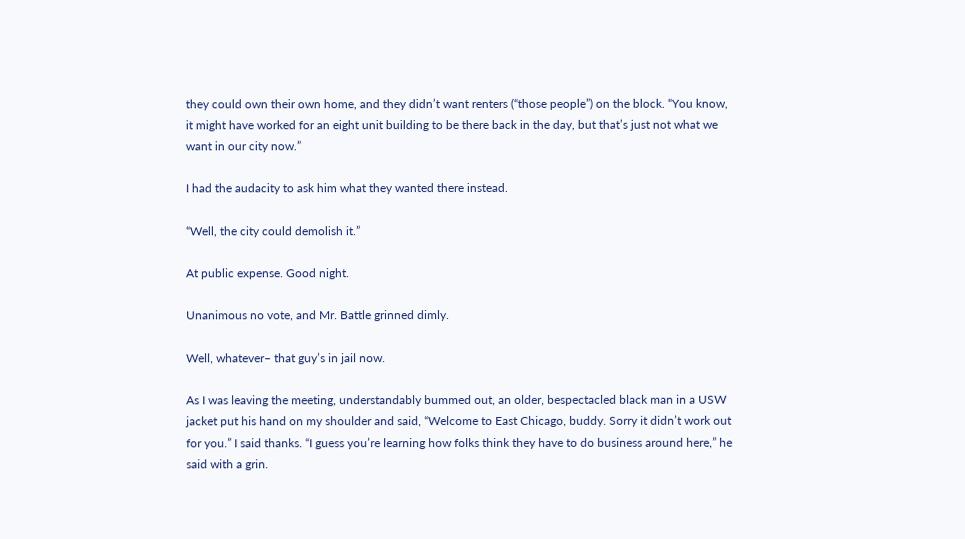they could own their own home, and they didn’t want renters (“those people”) on the block. “You know, it might have worked for an eight unit building to be there back in the day, but that’s just not what we want in our city now.”

I had the audacity to ask him what they wanted there instead.

“Well, the city could demolish it.”

At public expense. Good night.

Unanimous no vote, and Mr. Battle grinned dimly.

Well, whatever– that guy’s in jail now.

As I was leaving the meeting, understandably bummed out, an older, bespectacled black man in a USW jacket put his hand on my shoulder and said, “Welcome to East Chicago, buddy. Sorry it didn’t work out for you.” I said thanks. “I guess you’re learning how folks think they have to do business around here,” he said with a grin.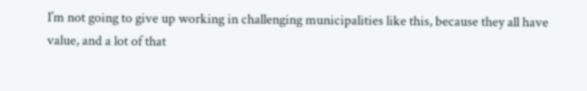I’m not going to give up working in challenging municipalities like this, because they all have value, and a lot of that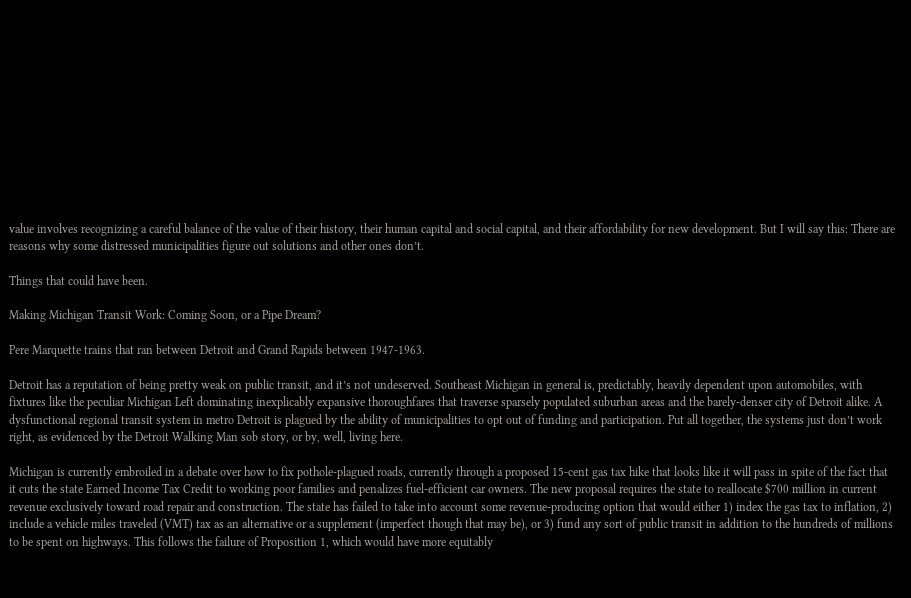value involves recognizing a careful balance of the value of their history, their human capital and social capital, and their affordability for new development. But I will say this: There are reasons why some distressed municipalities figure out solutions and other ones don’t.

Things that could have been.

Making Michigan Transit Work: Coming Soon, or a Pipe Dream?

Pere Marquette trains that ran between Detroit and Grand Rapids between 1947-1963.

Detroit has a reputation of being pretty weak on public transit, and it’s not undeserved. Southeast Michigan in general is, predictably, heavily dependent upon automobiles, with fixtures like the peculiar Michigan Left dominating inexplicably expansive thoroughfares that traverse sparsely populated suburban areas and the barely-denser city of Detroit alike. A dysfunctional regional transit system in metro Detroit is plagued by the ability of municipalities to opt out of funding and participation. Put all together, the systems just don’t work right, as evidenced by the Detroit Walking Man sob story, or by, well, living here.

Michigan is currently embroiled in a debate over how to fix pothole-plagued roads, currently through a proposed 15-cent gas tax hike that looks like it will pass in spite of the fact that it cuts the state Earned Income Tax Credit to working poor families and penalizes fuel-efficient car owners. The new proposal requires the state to reallocate $700 million in current revenue exclusively toward road repair and construction. The state has failed to take into account some revenue-producing option that would either 1) index the gas tax to inflation, 2) include a vehicle miles traveled (VMT) tax as an alternative or a supplement (imperfect though that may be), or 3) fund any sort of public transit in addition to the hundreds of millions to be spent on highways. This follows the failure of Proposition 1, which would have more equitably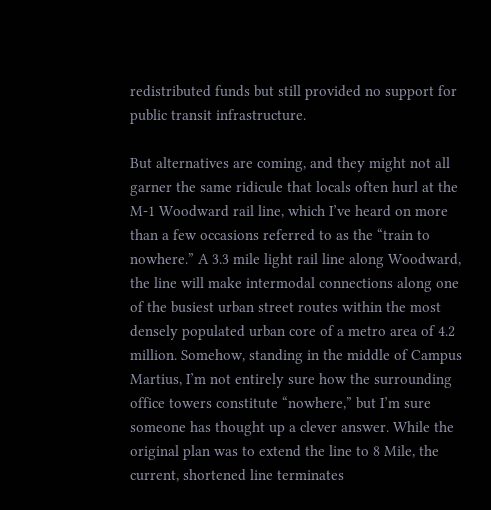redistributed funds but still provided no support for public transit infrastructure.

But alternatives are coming, and they might not all garner the same ridicule that locals often hurl at the M-1 Woodward rail line, which I’ve heard on more than a few occasions referred to as the “train to nowhere.” A 3.3 mile light rail line along Woodward, the line will make intermodal connections along one of the busiest urban street routes within the most densely populated urban core of a metro area of 4.2 million. Somehow, standing in the middle of Campus Martius, I’m not entirely sure how the surrounding office towers constitute “nowhere,” but I’m sure someone has thought up a clever answer. While the original plan was to extend the line to 8 Mile, the current, shortened line terminates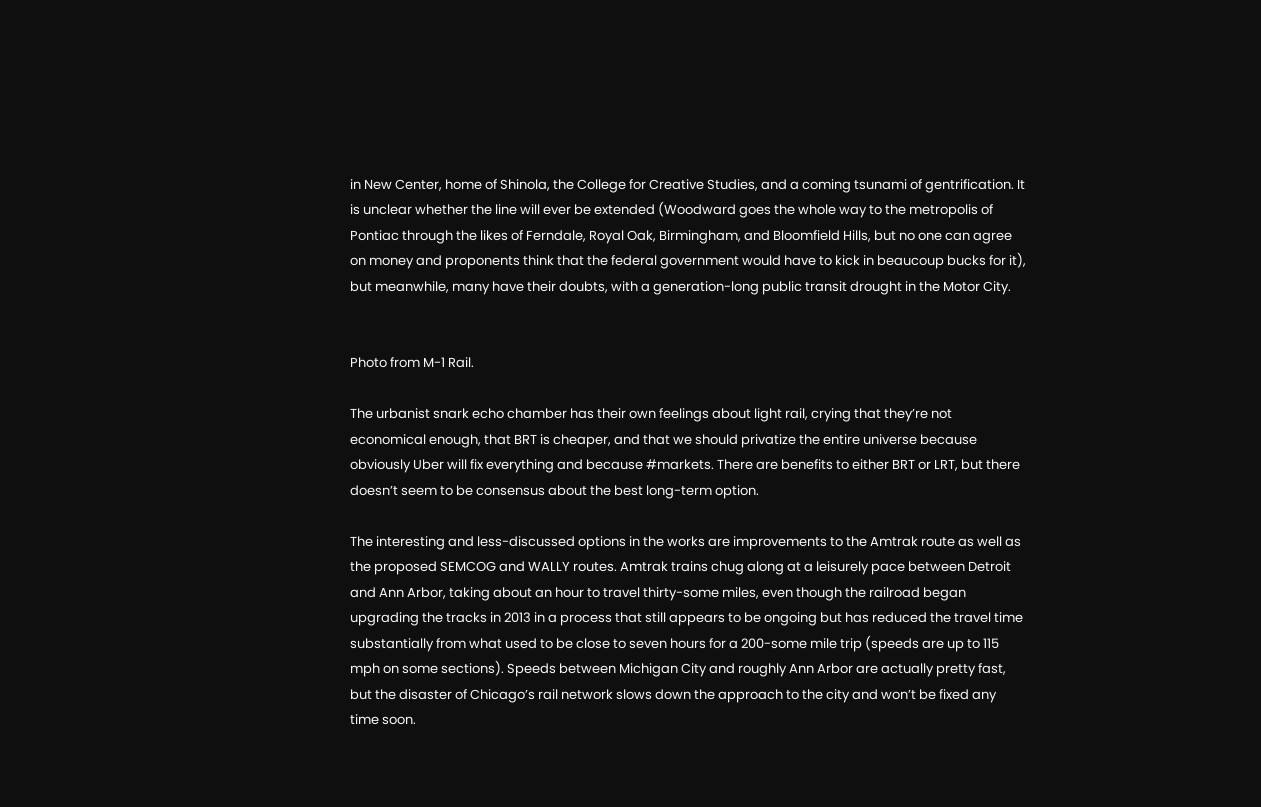in New Center, home of Shinola, the College for Creative Studies, and a coming tsunami of gentrification. It is unclear whether the line will ever be extended (Woodward goes the whole way to the metropolis of Pontiac through the likes of Ferndale, Royal Oak, Birmingham, and Bloomfield Hills, but no one can agree on money and proponents think that the federal government would have to kick in beaucoup bucks for it), but meanwhile, many have their doubts, with a generation-long public transit drought in the Motor City.


Photo from M-1 Rail.

The urbanist snark echo chamber has their own feelings about light rail, crying that they’re not economical enough, that BRT is cheaper, and that we should privatize the entire universe because obviously Uber will fix everything and because #markets. There are benefits to either BRT or LRT, but there doesn’t seem to be consensus about the best long-term option.

The interesting and less-discussed options in the works are improvements to the Amtrak route as well as the proposed SEMCOG and WALLY routes. Amtrak trains chug along at a leisurely pace between Detroit and Ann Arbor, taking about an hour to travel thirty-some miles, even though the railroad began upgrading the tracks in 2013 in a process that still appears to be ongoing but has reduced the travel time substantially from what used to be close to seven hours for a 200-some mile trip (speeds are up to 115 mph on some sections). Speeds between Michigan City and roughly Ann Arbor are actually pretty fast, but the disaster of Chicago’s rail network slows down the approach to the city and won’t be fixed any time soon.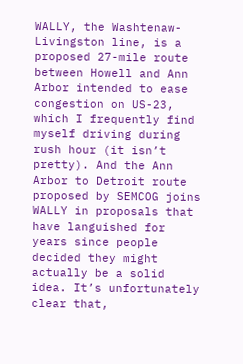WALLY, the Washtenaw-Livingston line, is a proposed 27-mile route between Howell and Ann Arbor intended to ease congestion on US-23, which I frequently find myself driving during rush hour (it isn’t pretty). And the Ann Arbor to Detroit route proposed by SEMCOG joins WALLY in proposals that have languished for years since people decided they might actually be a solid idea. It’s unfortunately clear that,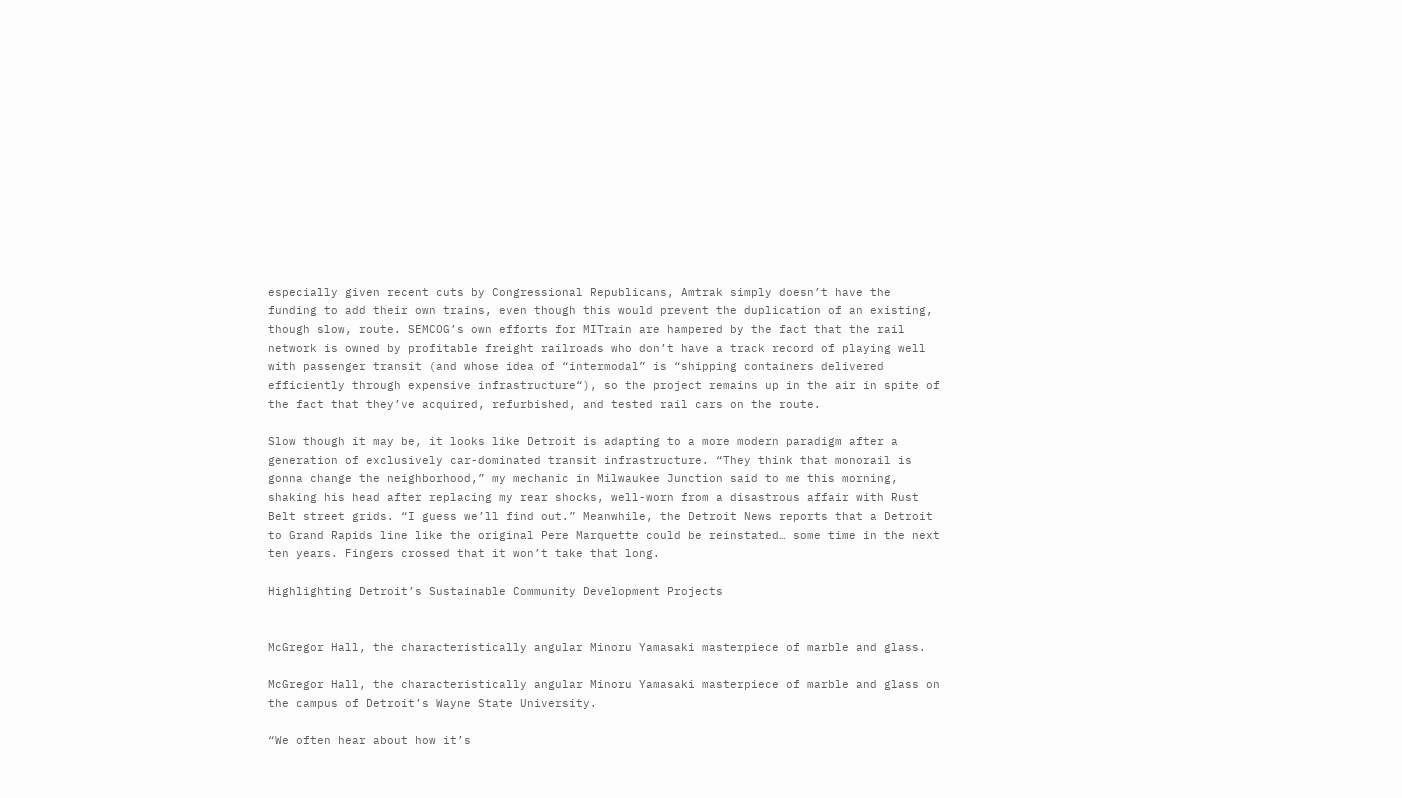especially given recent cuts by Congressional Republicans, Amtrak simply doesn’t have the funding to add their own trains, even though this would prevent the duplication of an existing, though slow, route. SEMCOG’s own efforts for MITrain are hampered by the fact that the rail network is owned by profitable freight railroads who don’t have a track record of playing well with passenger transit (and whose idea of “intermodal” is “shipping containers delivered efficiently through expensive infrastructure“), so the project remains up in the air in spite of the fact that they’ve acquired, refurbished, and tested rail cars on the route.

Slow though it may be, it looks like Detroit is adapting to a more modern paradigm after a generation of exclusively car-dominated transit infrastructure. “They think that monorail is gonna change the neighborhood,” my mechanic in Milwaukee Junction said to me this morning, shaking his head after replacing my rear shocks, well-worn from a disastrous affair with Rust Belt street grids. “I guess we’ll find out.” Meanwhile, the Detroit News reports that a Detroit to Grand Rapids line like the original Pere Marquette could be reinstated… some time in the next ten years. Fingers crossed that it won’t take that long.

Highlighting Detroit’s Sustainable Community Development Projects


McGregor Hall, the characteristically angular Minoru Yamasaki masterpiece of marble and glass.

McGregor Hall, the characteristically angular Minoru Yamasaki masterpiece of marble and glass on the campus of Detroit’s Wayne State University.

“We often hear about how it’s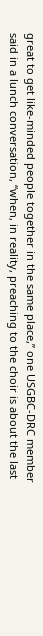great to get like-minded people together in the same place,” one USGBC-DRC member said in a lunch conversation, “when, in reality, preaching to the choir is about the last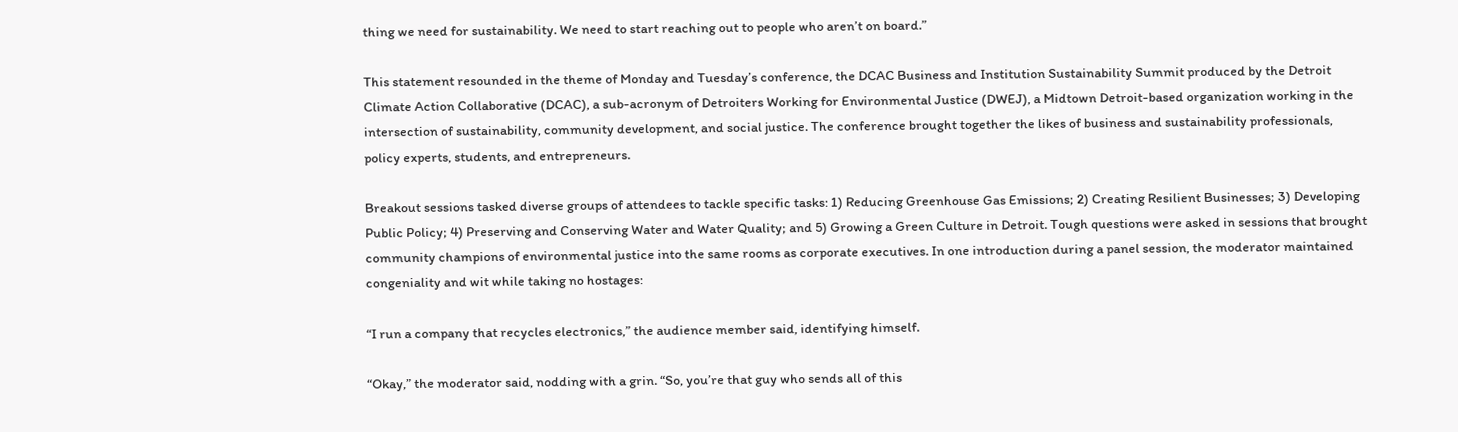thing we need for sustainability. We need to start reaching out to people who aren’t on board.”

This statement resounded in the theme of Monday and Tuesday’s conference, the DCAC Business and Institution Sustainability Summit produced by the Detroit Climate Action Collaborative (DCAC), a sub-acronym of Detroiters Working for Environmental Justice (DWEJ), a Midtown Detroit-based organization working in the intersection of sustainability, community development, and social justice. The conference brought together the likes of business and sustainability professionals, policy experts, students, and entrepreneurs.

Breakout sessions tasked diverse groups of attendees to tackle specific tasks: 1) Reducing Greenhouse Gas Emissions; 2) Creating Resilient Businesses; 3) Developing Public Policy; 4) Preserving and Conserving Water and Water Quality; and 5) Growing a Green Culture in Detroit. Tough questions were asked in sessions that brought community champions of environmental justice into the same rooms as corporate executives. In one introduction during a panel session, the moderator maintained congeniality and wit while taking no hostages:

“I run a company that recycles electronics,” the audience member said, identifying himself.

“Okay,” the moderator said, nodding with a grin. “So, you’re that guy who sends all of this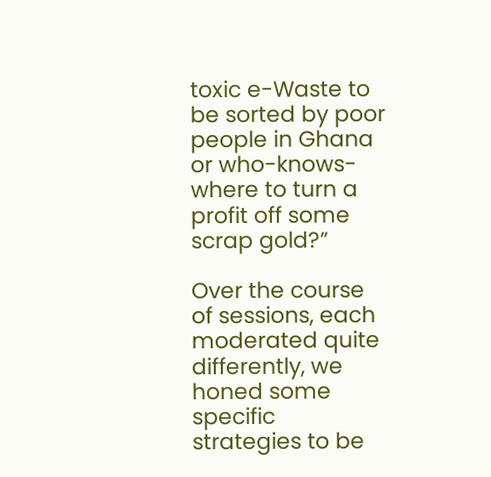toxic e-Waste to be sorted by poor people in Ghana or who-knows-where to turn a profit off some scrap gold?”

Over the course of sessions, each moderated quite differently, we honed some specific strategies to be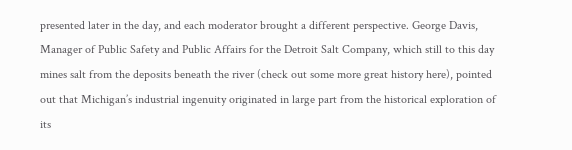presented later in the day, and each moderator brought a different perspective. George Davis, Manager of Public Safety and Public Affairs for the Detroit Salt Company, which still to this day mines salt from the deposits beneath the river (check out some more great history here), pointed out that Michigan’s industrial ingenuity originated in large part from the historical exploration of its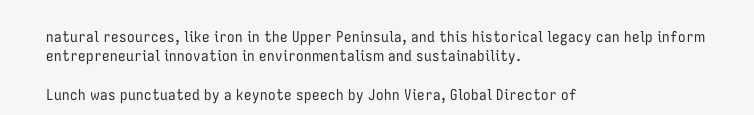natural resources, like iron in the Upper Peninsula, and this historical legacy can help inform entrepreneurial innovation in environmentalism and sustainability.

Lunch was punctuated by a keynote speech by John Viera, Global Director of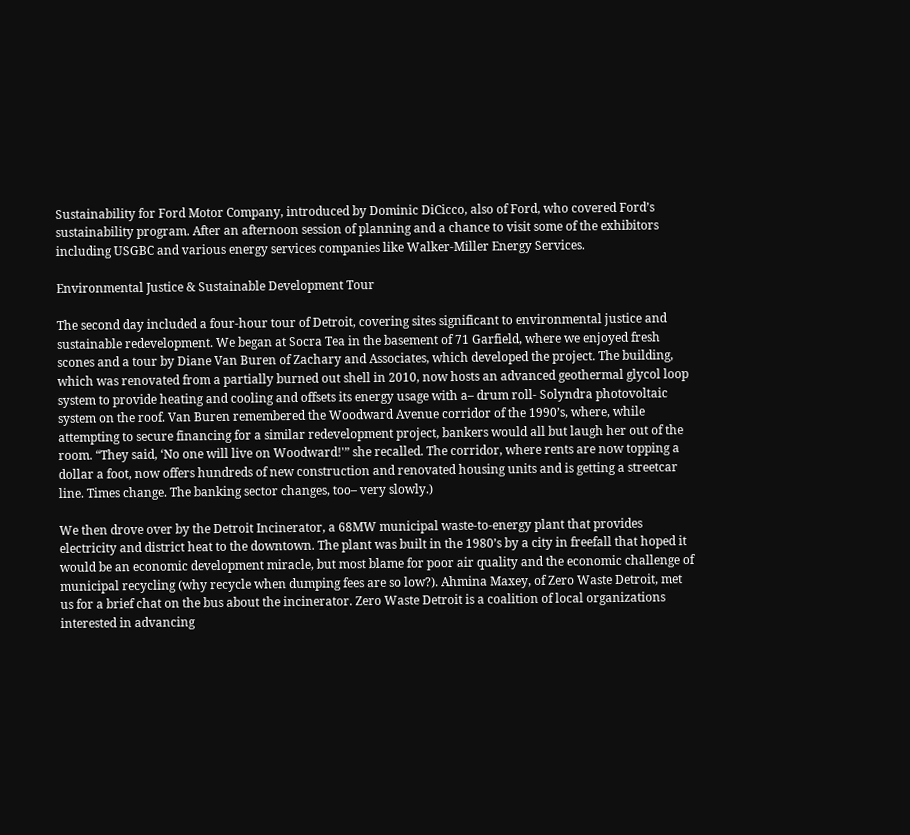Sustainability for Ford Motor Company, introduced by Dominic DiCicco, also of Ford, who covered Ford’s sustainability program. After an afternoon session of planning and a chance to visit some of the exhibitors including USGBC and various energy services companies like Walker-Miller Energy Services.

Environmental Justice & Sustainable Development Tour

The second day included a four-hour tour of Detroit, covering sites significant to environmental justice and sustainable redevelopment. We began at Socra Tea in the basement of 71 Garfield, where we enjoyed fresh scones and a tour by Diane Van Buren of Zachary and Associates, which developed the project. The building, which was renovated from a partially burned out shell in 2010, now hosts an advanced geothermal glycol loop system to provide heating and cooling and offsets its energy usage with a– drum roll- Solyndra photovoltaic system on the roof. Van Buren remembered the Woodward Avenue corridor of the 1990’s, where, while attempting to secure financing for a similar redevelopment project, bankers would all but laugh her out of the room. “They said, ‘No one will live on Woodward!'” she recalled. The corridor, where rents are now topping a dollar a foot, now offers hundreds of new construction and renovated housing units and is getting a streetcar line. Times change. The banking sector changes, too– very slowly.)

We then drove over by the Detroit Incinerator, a 68MW municipal waste-to-energy plant that provides electricity and district heat to the downtown. The plant was built in the 1980’s by a city in freefall that hoped it would be an economic development miracle, but most blame for poor air quality and the economic challenge of municipal recycling (why recycle when dumping fees are so low?). Ahmina Maxey, of Zero Waste Detroit, met us for a brief chat on the bus about the incinerator. Zero Waste Detroit is a coalition of local organizations interested in advancing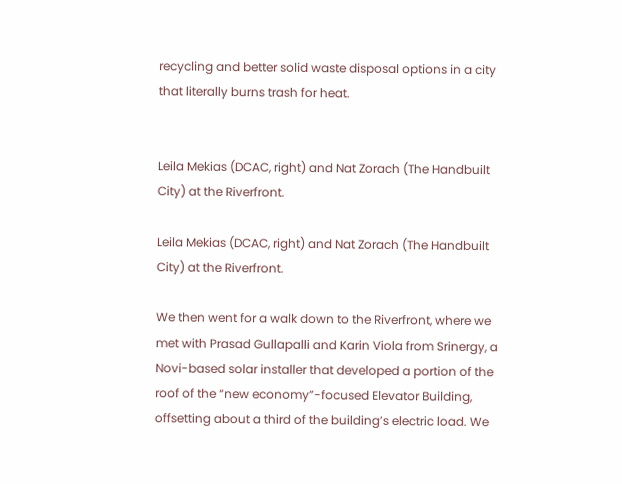recycling and better solid waste disposal options in a city that literally burns trash for heat.


Leila Mekias (DCAC, right) and Nat Zorach (The Handbuilt City) at the Riverfront.

Leila Mekias (DCAC, right) and Nat Zorach (The Handbuilt City) at the Riverfront.

We then went for a walk down to the Riverfront, where we met with Prasad Gullapalli and Karin Viola from Srinergy, a Novi-based solar installer that developed a portion of the roof of the “new economy”-focused Elevator Building, offsetting about a third of the building’s electric load. We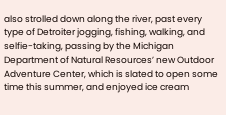also strolled down along the river, past every type of Detroiter jogging, fishing, walking, and selfie-taking, passing by the Michigan Department of Natural Resources’ new Outdoor Adventure Center, which is slated to open some time this summer, and enjoyed ice cream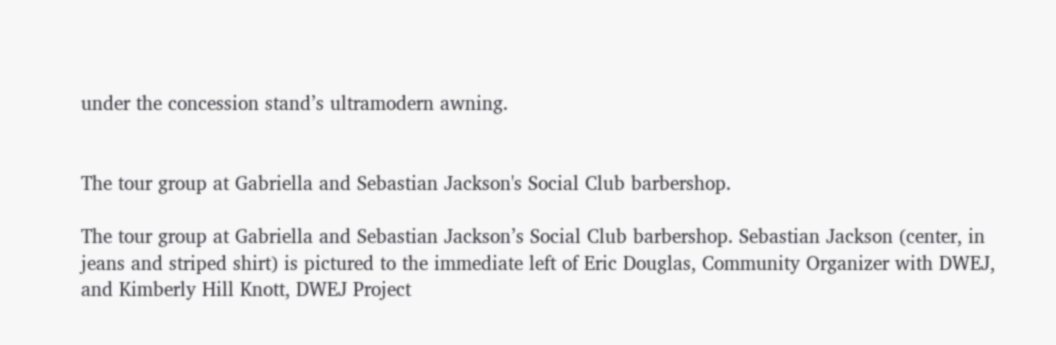under the concession stand’s ultramodern awning.


The tour group at Gabriella and Sebastian Jackson's Social Club barbershop.

The tour group at Gabriella and Sebastian Jackson’s Social Club barbershop. Sebastian Jackson (center, in jeans and striped shirt) is pictured to the immediate left of Eric Douglas, Community Organizer with DWEJ, and Kimberly Hill Knott, DWEJ Project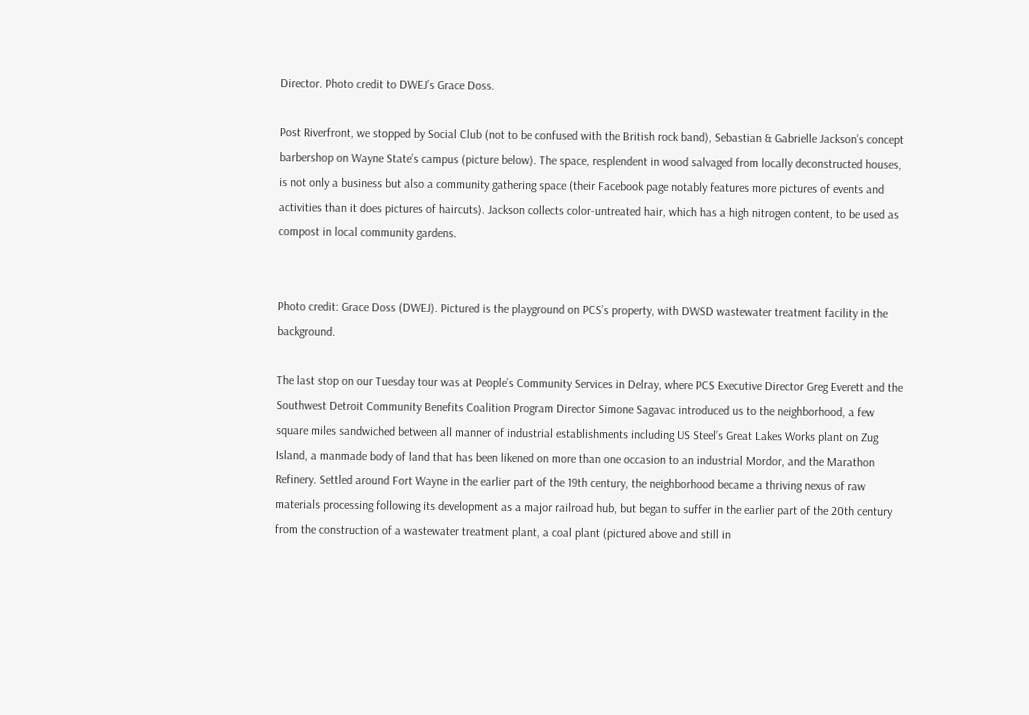Director. Photo credit to DWEJ’s Grace Doss.

Post Riverfront, we stopped by Social Club (not to be confused with the British rock band), Sebastian & Gabrielle Jackson’s concept barbershop on Wayne State’s campus (picture below). The space, resplendent in wood salvaged from locally deconstructed houses, is not only a business but also a community gathering space (their Facebook page notably features more pictures of events and activities than it does pictures of haircuts). Jackson collects color-untreated hair, which has a high nitrogen content, to be used as compost in local community gardens.


Photo credit: Grace Doss (DWEJ). Pictured is the playground on PCS’s property, with DWSD wastewater treatment facility in the background.

The last stop on our Tuesday tour was at People’s Community Services in Delray, where PCS Executive Director Greg Everett and the Southwest Detroit Community Benefits Coalition Program Director Simone Sagavac introduced us to the neighborhood, a few square miles sandwiched between all manner of industrial establishments including US Steel’s Great Lakes Works plant on Zug Island, a manmade body of land that has been likened on more than one occasion to an industrial Mordor, and the Marathon Refinery. Settled around Fort Wayne in the earlier part of the 19th century, the neighborhood became a thriving nexus of raw materials processing following its development as a major railroad hub, but began to suffer in the earlier part of the 20th century from the construction of a wastewater treatment plant, a coal plant (pictured above and still in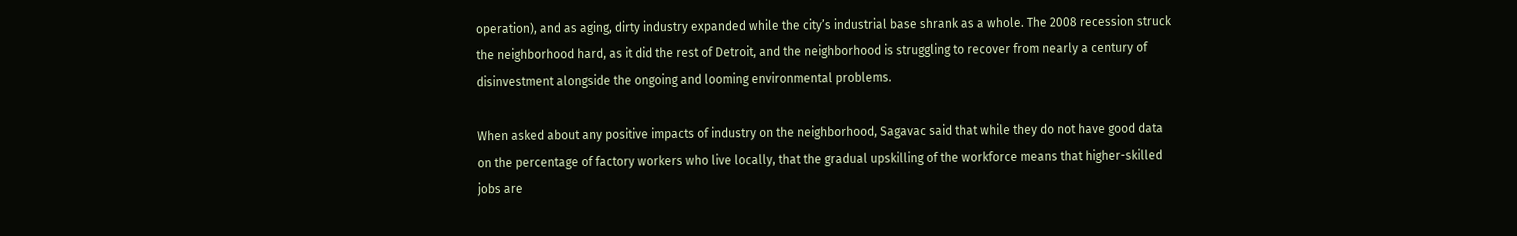operation), and as aging, dirty industry expanded while the city’s industrial base shrank as a whole. The 2008 recession struck the neighborhood hard, as it did the rest of Detroit, and the neighborhood is struggling to recover from nearly a century of disinvestment alongside the ongoing and looming environmental problems.

When asked about any positive impacts of industry on the neighborhood, Sagavac said that while they do not have good data on the percentage of factory workers who live locally, that the gradual upskilling of the workforce means that higher-skilled jobs are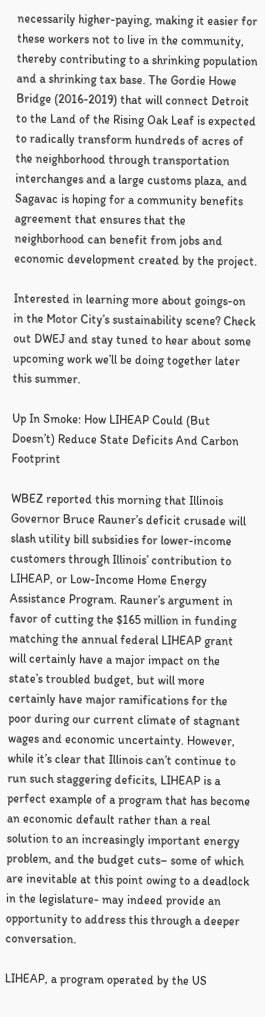necessarily higher-paying, making it easier for these workers not to live in the community, thereby contributing to a shrinking population and a shrinking tax base. The Gordie Howe Bridge (2016-2019) that will connect Detroit to the Land of the Rising Oak Leaf is expected to radically transform hundreds of acres of the neighborhood through transportation interchanges and a large customs plaza, and Sagavac is hoping for a community benefits agreement that ensures that the neighborhood can benefit from jobs and economic development created by the project.

Interested in learning more about goings-on in the Motor City’s sustainability scene? Check out DWEJ and stay tuned to hear about some upcoming work we’ll be doing together later this summer.

Up In Smoke: How LIHEAP Could (But Doesn’t) Reduce State Deficits And Carbon Footprint

WBEZ reported this morning that Illinois Governor Bruce Rauner’s deficit crusade will slash utility bill subsidies for lower-income customers through Illinois’ contribution to LIHEAP, or Low-Income Home Energy Assistance Program. Rauner’s argument in favor of cutting the $165 million in funding matching the annual federal LIHEAP grant will certainly have a major impact on the state’s troubled budget, but will more certainly have major ramifications for the poor during our current climate of stagnant wages and economic uncertainty. However, while it’s clear that Illinois can’t continue to run such staggering deficits, LIHEAP is a perfect example of a program that has become an economic default rather than a real solution to an increasingly important energy problem, and the budget cuts– some of which are inevitable at this point owing to a deadlock in the legislature- may indeed provide an opportunity to address this through a deeper conversation.

LIHEAP, a program operated by the US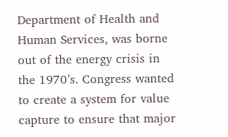Department of Health and Human Services, was borne out of the energy crisis in the 1970’s. Congress wanted to create a system for value capture to ensure that major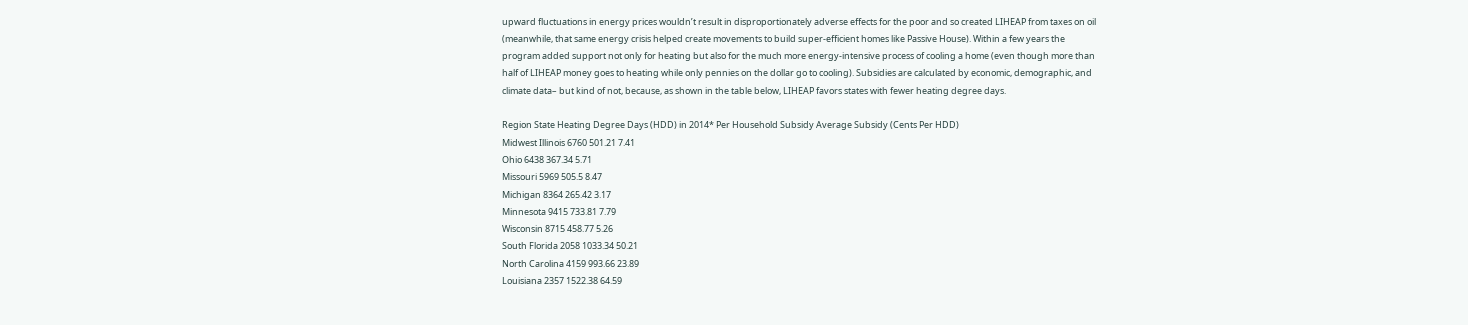upward fluctuations in energy prices wouldn’t result in disproportionately adverse effects for the poor and so created LIHEAP from taxes on oil (meanwhile, that same energy crisis helped create movements to build super-efficient homes like Passive House). Within a few years the program added support not only for heating but also for the much more energy-intensive process of cooling a home (even though more than half of LIHEAP money goes to heating while only pennies on the dollar go to cooling). Subsidies are calculated by economic, demographic, and climate data– but kind of not, because, as shown in the table below, LIHEAP favors states with fewer heating degree days.

Region State Heating Degree Days (HDD) in 2014* Per Household Subsidy Average Subsidy (Cents Per HDD)
Midwest Illinois 6760 501.21 7.41
Ohio 6438 367.34 5.71
Missouri 5969 505.5 8.47
Michigan 8364 265.42 3.17
Minnesota 9415 733.81 7.79
Wisconsin 8715 458.77 5.26
South Florida 2058 1033.34 50.21
North Carolina 4159 993.66 23.89
Louisiana 2357 1522.38 64.59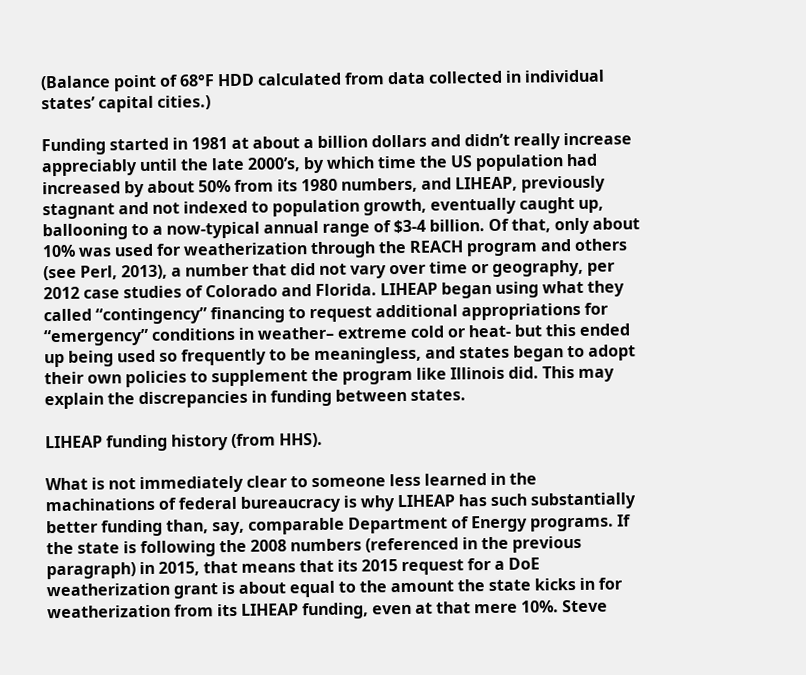(Balance point of 68°F HDD calculated from data collected in individual states’ capital cities.)

Funding started in 1981 at about a billion dollars and didn’t really increase appreciably until the late 2000’s, by which time the US population had increased by about 50% from its 1980 numbers, and LIHEAP, previously stagnant and not indexed to population growth, eventually caught up, ballooning to a now-typical annual range of $3-4 billion. Of that, only about 10% was used for weatherization through the REACH program and others (see Perl, 2013), a number that did not vary over time or geography, per 2012 case studies of Colorado and Florida. LIHEAP began using what they called “contingency” financing to request additional appropriations for “emergency” conditions in weather– extreme cold or heat- but this ended up being used so frequently to be meaningless, and states began to adopt their own policies to supplement the program like Illinois did. This may explain the discrepancies in funding between states.

LIHEAP funding history (from HHS).

What is not immediately clear to someone less learned in the machinations of federal bureaucracy is why LIHEAP has such substantially better funding than, say, comparable Department of Energy programs. If the state is following the 2008 numbers (referenced in the previous paragraph) in 2015, that means that its 2015 request for a DoE weatherization grant is about equal to the amount the state kicks in for weatherization from its LIHEAP funding, even at that mere 10%. Steve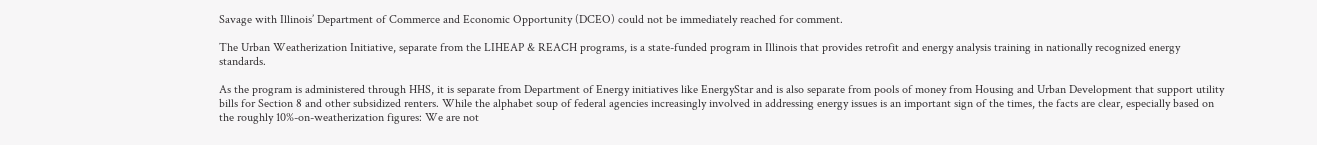Savage with Illinois’ Department of Commerce and Economic Opportunity (DCEO) could not be immediately reached for comment.

The Urban Weatherization Initiative, separate from the LIHEAP & REACH programs, is a state-funded program in Illinois that provides retrofit and energy analysis training in nationally recognized energy standards.

As the program is administered through HHS, it is separate from Department of Energy initiatives like EnergyStar and is also separate from pools of money from Housing and Urban Development that support utility bills for Section 8 and other subsidized renters. While the alphabet soup of federal agencies increasingly involved in addressing energy issues is an important sign of the times, the facts are clear, especially based on the roughly 10%-on-weatherization figures: We are not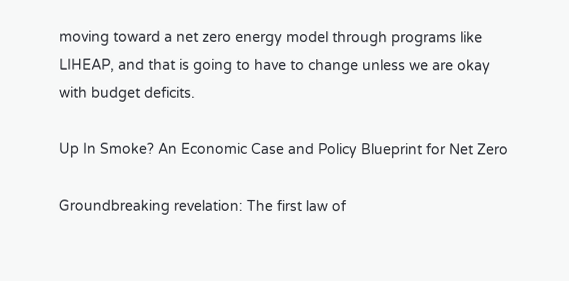moving toward a net zero energy model through programs like LIHEAP, and that is going to have to change unless we are okay with budget deficits.

Up In Smoke? An Economic Case and Policy Blueprint for Net Zero

Groundbreaking revelation: The first law of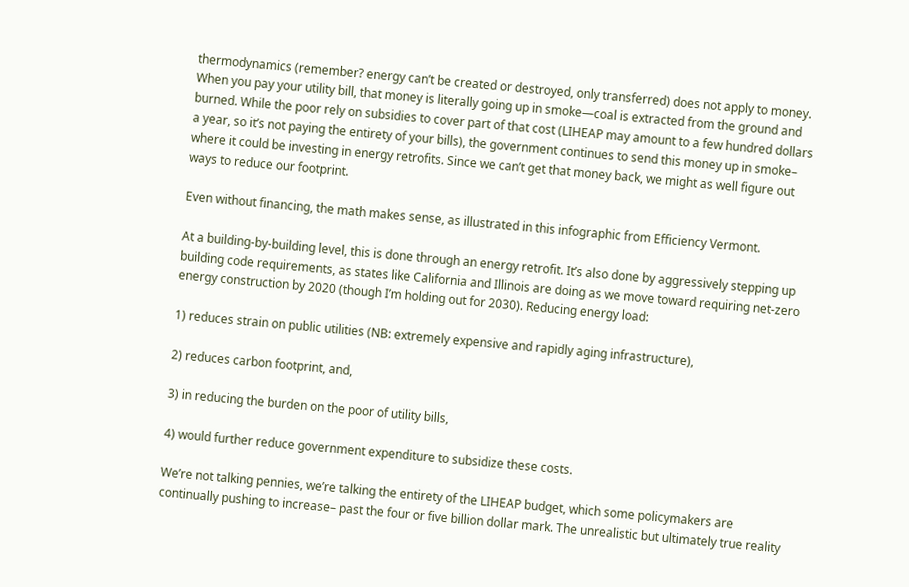thermodynamics (remember? energy can’t be created or destroyed, only transferred) does not apply to money. When you pay your utility bill, that money is literally going up in smoke—coal is extracted from the ground and burned. While the poor rely on subsidies to cover part of that cost (LIHEAP may amount to a few hundred dollars a year, so it’s not paying the entirety of your bills), the government continues to send this money up in smoke– where it could be investing in energy retrofits. Since we can’t get that money back, we might as well figure out ways to reduce our footprint.

Even without financing, the math makes sense, as illustrated in this infographic from Efficiency Vermont.

At a building-by-building level, this is done through an energy retrofit. It’s also done by aggressively stepping up building code requirements, as states like California and Illinois are doing as we move toward requiring net-zero energy construction by 2020 (though I’m holding out for 2030). Reducing energy load:

1) reduces strain on public utilities (NB: extremely expensive and rapidly aging infrastructure),

2) reduces carbon footprint, and,

3) in reducing the burden on the poor of utility bills,

4) would further reduce government expenditure to subsidize these costs.

We’re not talking pennies, we’re talking the entirety of the LIHEAP budget, which some policymakers are continually pushing to increase– past the four or five billion dollar mark. The unrealistic but ultimately true reality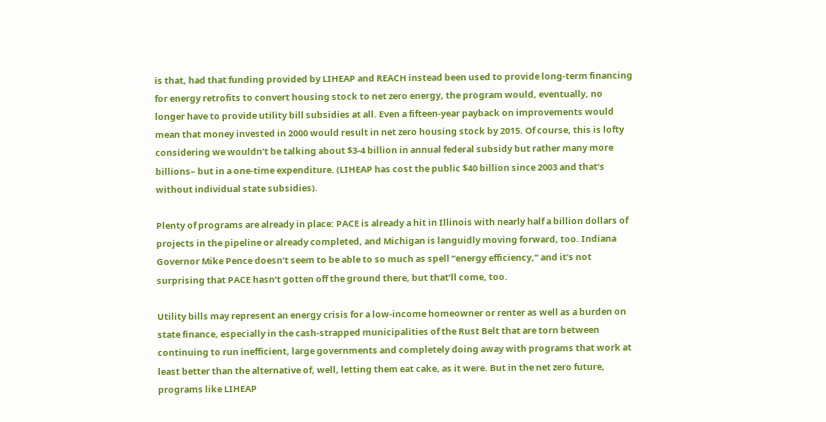is that, had that funding provided by LIHEAP and REACH instead been used to provide long-term financing for energy retrofits to convert housing stock to net zero energy, the program would, eventually, no longer have to provide utility bill subsidies at all. Even a fifteen-year payback on improvements would mean that money invested in 2000 would result in net zero housing stock by 2015. Of course, this is lofty considering we wouldn’t be talking about $3-4 billion in annual federal subsidy but rather many more billions– but in a one-time expenditure. (LIHEAP has cost the public $40 billion since 2003 and that’s without individual state subsidies).

Plenty of programs are already in place: PACE is already a hit in Illinois with nearly half a billion dollars of projects in the pipeline or already completed, and Michigan is languidly moving forward, too. Indiana Governor Mike Pence doesn’t seem to be able to so much as spell “energy efficiency,” and it’s not surprising that PACE hasn’t gotten off the ground there, but that’ll come, too.

Utility bills may represent an energy crisis for a low-income homeowner or renter as well as a burden on state finance, especially in the cash-strapped municipalities of the Rust Belt that are torn between continuing to run inefficient, large governments and completely doing away with programs that work at least better than the alternative of, well, letting them eat cake, as it were. But in the net zero future, programs like LIHEAP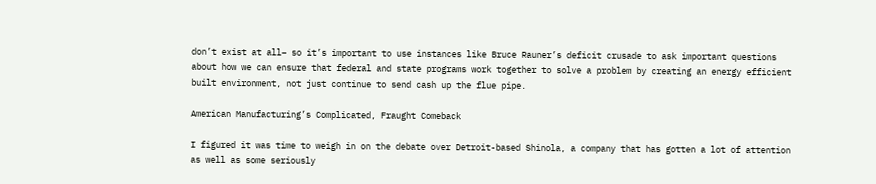don’t exist at all– so it’s important to use instances like Bruce Rauner’s deficit crusade to ask important questions about how we can ensure that federal and state programs work together to solve a problem by creating an energy efficient built environment, not just continue to send cash up the flue pipe.

American Manufacturing’s Complicated, Fraught Comeback

I figured it was time to weigh in on the debate over Detroit-based Shinola, a company that has gotten a lot of attention as well as some seriously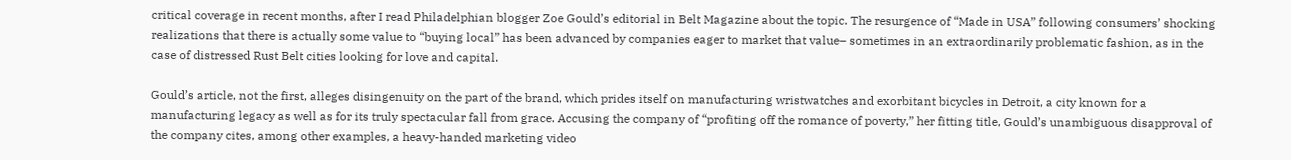critical coverage in recent months, after I read Philadelphian blogger Zoe Gould’s editorial in Belt Magazine about the topic. The resurgence of “Made in USA” following consumers’ shocking realizations that there is actually some value to “buying local” has been advanced by companies eager to market that value– sometimes in an extraordinarily problematic fashion, as in the case of distressed Rust Belt cities looking for love and capital.

Gould’s article, not the first, alleges disingenuity on the part of the brand, which prides itself on manufacturing wristwatches and exorbitant bicycles in Detroit, a city known for a manufacturing legacy as well as for its truly spectacular fall from grace. Accusing the company of “profiting off the romance of poverty,” her fitting title, Gould’s unambiguous disapproval of the company cites, among other examples, a heavy-handed marketing video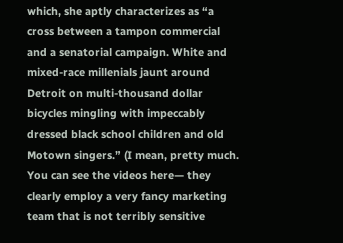which, she aptly characterizes as “a cross between a tampon commercial and a senatorial campaign. White and mixed-race millenials jaunt around Detroit on multi-thousand dollar bicycles mingling with impeccably dressed black school children and old Motown singers.” (I mean, pretty much. You can see the videos here— they clearly employ a very fancy marketing team that is not terribly sensitive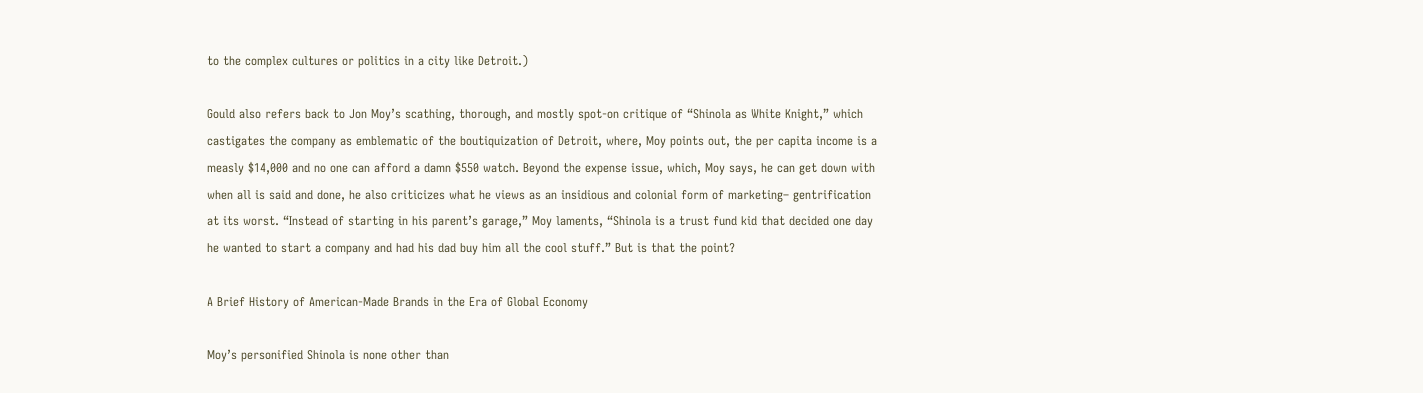to the complex cultures or politics in a city like Detroit.)

Gould also refers back to Jon Moy’s scathing, thorough, and mostly spot-on critique of “Shinola as White Knight,” which castigates the company as emblematic of the boutiquization of Detroit, where, Moy points out, the per capita income is a measly $14,000 and no one can afford a damn $550 watch. Beyond the expense issue, which, Moy says, he can get down with when all is said and done, he also criticizes what he views as an insidious and colonial form of marketing– gentrification at its worst. “Instead of starting in his parent’s garage,” Moy laments, “Shinola is a trust fund kid that decided one day he wanted to start a company and had his dad buy him all the cool stuff.” But is that the point?

A Brief History of American-Made Brands in the Era of Global Economy

Moy’s personified Shinola is none other than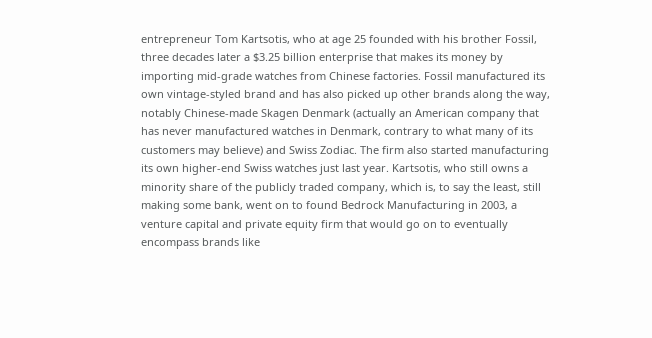entrepreneur Tom Kartsotis, who at age 25 founded with his brother Fossil, three decades later a $3.25 billion enterprise that makes its money by importing mid-grade watches from Chinese factories. Fossil manufactured its own vintage-styled brand and has also picked up other brands along the way, notably Chinese-made Skagen Denmark (actually an American company that has never manufactured watches in Denmark, contrary to what many of its customers may believe) and Swiss Zodiac. The firm also started manufacturing its own higher-end Swiss watches just last year. Kartsotis, who still owns a minority share of the publicly traded company, which is, to say the least, still making some bank, went on to found Bedrock Manufacturing in 2003, a venture capital and private equity firm that would go on to eventually encompass brands like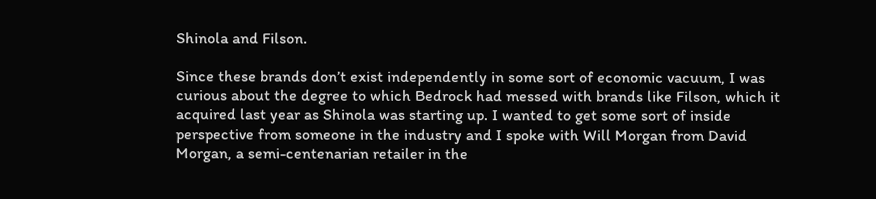Shinola and Filson.

Since these brands don’t exist independently in some sort of economic vacuum, I was curious about the degree to which Bedrock had messed with brands like Filson, which it acquired last year as Shinola was starting up. I wanted to get some sort of inside perspective from someone in the industry and I spoke with Will Morgan from David Morgan, a semi-centenarian retailer in the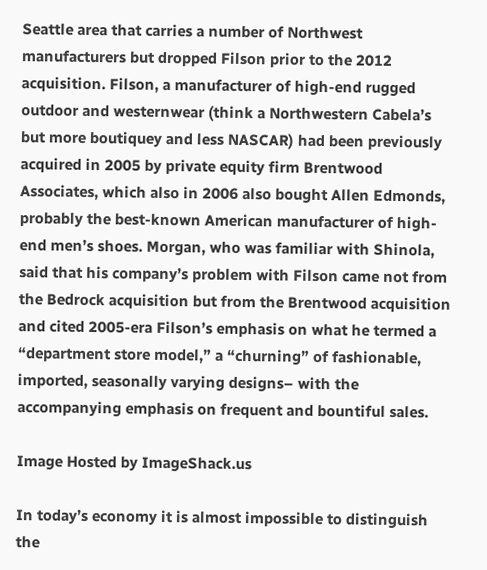Seattle area that carries a number of Northwest manufacturers but dropped Filson prior to the 2012 acquisition. Filson, a manufacturer of high-end rugged outdoor and westernwear (think a Northwestern Cabela’s but more boutiquey and less NASCAR) had been previously acquired in 2005 by private equity firm Brentwood Associates, which also in 2006 also bought Allen Edmonds, probably the best-known American manufacturer of high-end men’s shoes. Morgan, who was familiar with Shinola, said that his company’s problem with Filson came not from the Bedrock acquisition but from the Brentwood acquisition and cited 2005-era Filson’s emphasis on what he termed a “department store model,” a “churning” of fashionable, imported, seasonally varying designs– with the accompanying emphasis on frequent and bountiful sales.

Image Hosted by ImageShack.us

In today’s economy it is almost impossible to distinguish the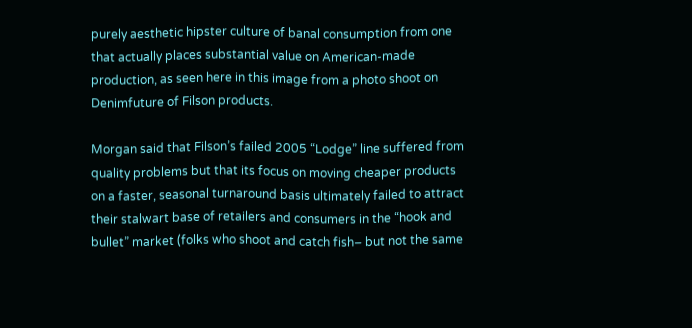purely aesthetic hipster culture of banal consumption from one that actually places substantial value on American-made production, as seen here in this image from a photo shoot on Denimfuture of Filson products.

Morgan said that Filson’s failed 2005 “Lodge” line suffered from quality problems but that its focus on moving cheaper products on a faster, seasonal turnaround basis ultimately failed to attract their stalwart base of retailers and consumers in the “hook and bullet” market (folks who shoot and catch fish– but not the same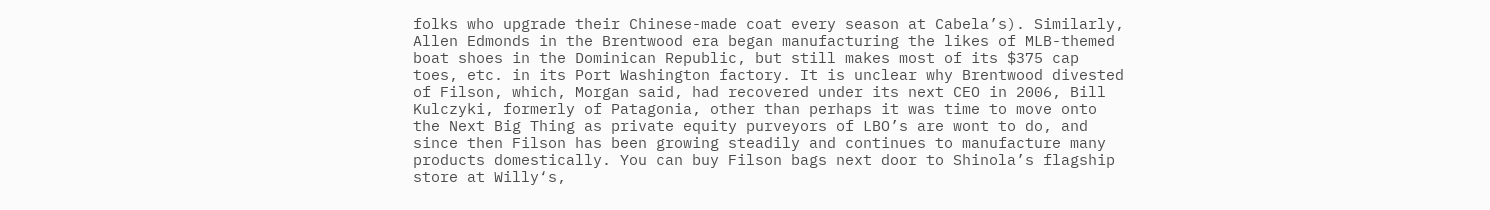folks who upgrade their Chinese-made coat every season at Cabela’s). Similarly, Allen Edmonds in the Brentwood era began manufacturing the likes of MLB-themed boat shoes in the Dominican Republic, but still makes most of its $375 cap toes, etc. in its Port Washington factory. It is unclear why Brentwood divested of Filson, which, Morgan said, had recovered under its next CEO in 2006, Bill Kulczyki, formerly of Patagonia, other than perhaps it was time to move onto the Next Big Thing as private equity purveyors of LBO’s are wont to do, and since then Filson has been growing steadily and continues to manufacture many products domestically. You can buy Filson bags next door to Shinola’s flagship store at Willy‘s,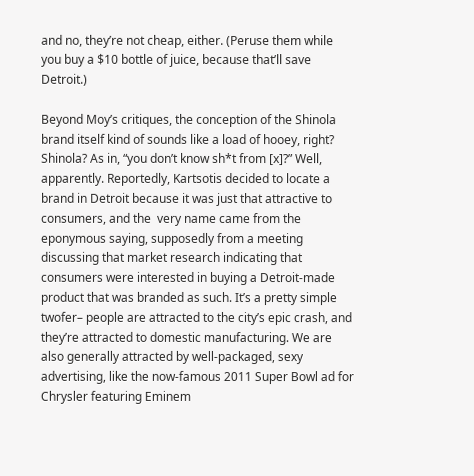and no, they’re not cheap, either. (Peruse them while you buy a $10 bottle of juice, because that’ll save Detroit.)

Beyond Moy’s critiques, the conception of the Shinola brand itself kind of sounds like a load of hooey, right? Shinola? As in, “you don’t know sh*t from [x]?” Well, apparently. Reportedly, Kartsotis decided to locate a brand in Detroit because it was just that attractive to consumers, and the  very name came from the eponymous saying, supposedly from a meeting discussing that market research indicating that consumers were interested in buying a Detroit-made product that was branded as such. It’s a pretty simple twofer– people are attracted to the city’s epic crash, and they’re attracted to domestic manufacturing. We are also generally attracted by well-packaged, sexy advertising, like the now-famous 2011 Super Bowl ad for Chrysler featuring Eminem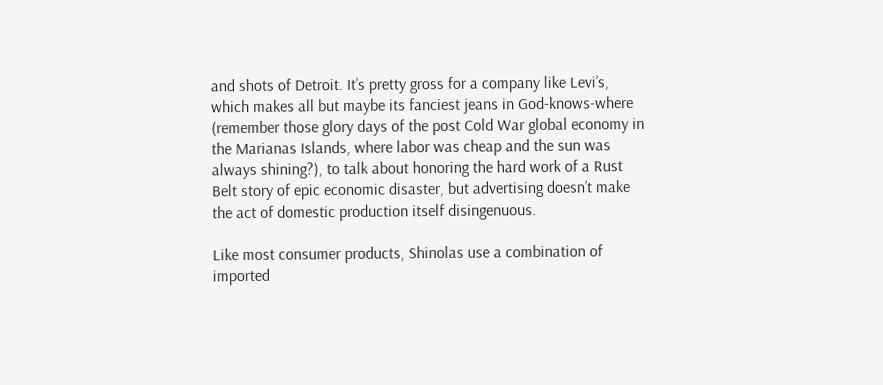and shots of Detroit. It’s pretty gross for a company like Levi’s, which makes all but maybe its fanciest jeans in God-knows-where (remember those glory days of the post Cold War global economy in the Marianas Islands, where labor was cheap and the sun was always shining?), to talk about honoring the hard work of a Rust Belt story of epic economic disaster, but advertising doesn’t make the act of domestic production itself disingenuous.

Like most consumer products, Shinolas use a combination of imported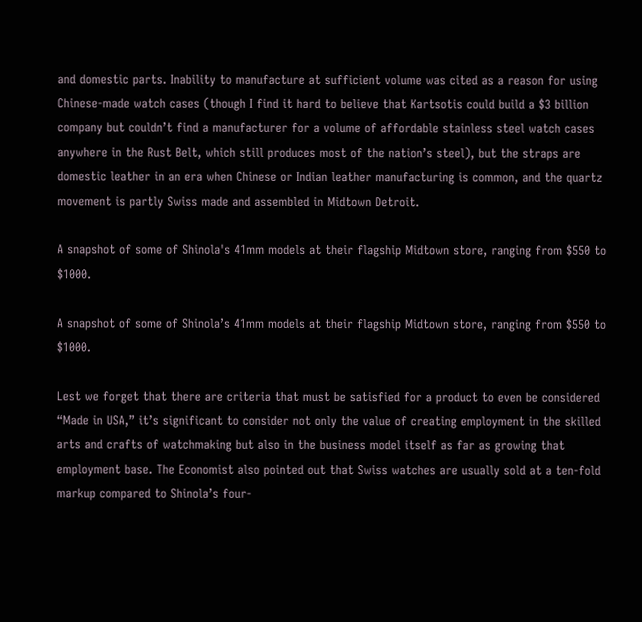and domestic parts. Inability to manufacture at sufficient volume was cited as a reason for using Chinese-made watch cases (though I find it hard to believe that Kartsotis could build a $3 billion company but couldn’t find a manufacturer for a volume of affordable stainless steel watch cases anywhere in the Rust Belt, which still produces most of the nation’s steel), but the straps are domestic leather in an era when Chinese or Indian leather manufacturing is common, and the quartz movement is partly Swiss made and assembled in Midtown Detroit.

A snapshot of some of Shinola's 41mm models at their flagship Midtown store, ranging from $550 to $1000.

A snapshot of some of Shinola’s 41mm models at their flagship Midtown store, ranging from $550 to $1000.

Lest we forget that there are criteria that must be satisfied for a product to even be considered “Made in USA,” it’s significant to consider not only the value of creating employment in the skilled arts and crafts of watchmaking but also in the business model itself as far as growing that employment base. The Economist also pointed out that Swiss watches are usually sold at a ten-fold markup compared to Shinola’s four-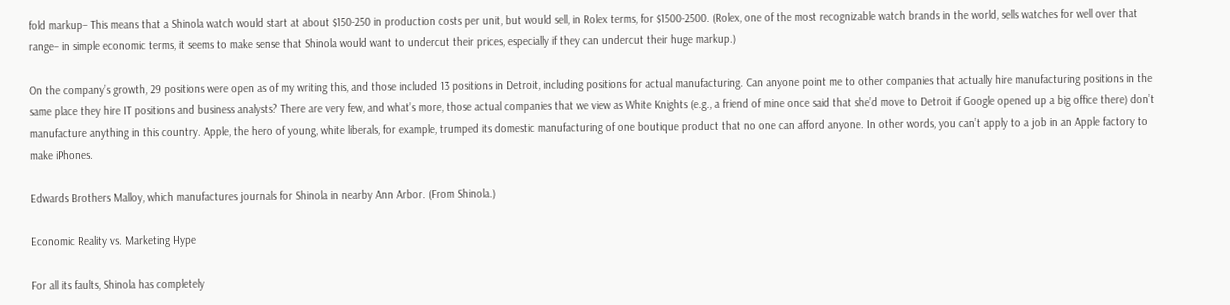fold markup– This means that a Shinola watch would start at about $150-250 in production costs per unit, but would sell, in Rolex terms, for $1500-2500. (Rolex, one of the most recognizable watch brands in the world, sells watches for well over that range– in simple economic terms, it seems to make sense that Shinola would want to undercut their prices, especially if they can undercut their huge markup.)

On the company’s growth, 29 positions were open as of my writing this, and those included 13 positions in Detroit, including positions for actual manufacturing. Can anyone point me to other companies that actually hire manufacturing positions in the same place they hire IT positions and business analysts? There are very few, and what’s more, those actual companies that we view as White Knights (e.g., a friend of mine once said that she’d move to Detroit if Google opened up a big office there) don’t manufacture anything in this country. Apple, the hero of young, white liberals, for example, trumped its domestic manufacturing of one boutique product that no one can afford anyone. In other words, you can’t apply to a job in an Apple factory to make iPhones.

Edwards Brothers Malloy, which manufactures journals for Shinola in nearby Ann Arbor. (From Shinola.)

Economic Reality vs. Marketing Hype

For all its faults, Shinola has completely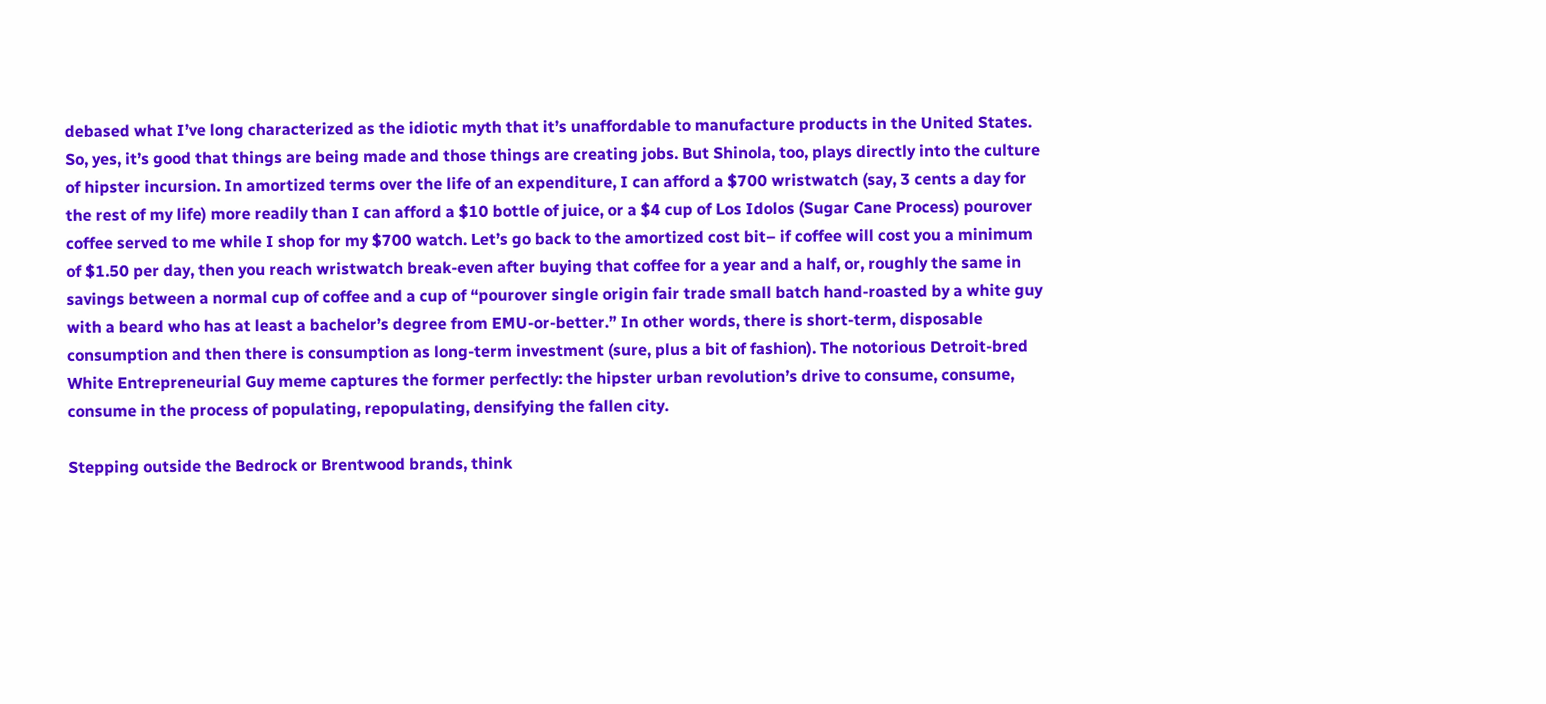debased what I’ve long characterized as the idiotic myth that it’s unaffordable to manufacture products in the United States. So, yes, it’s good that things are being made and those things are creating jobs. But Shinola, too, plays directly into the culture of hipster incursion. In amortized terms over the life of an expenditure, I can afford a $700 wristwatch (say, 3 cents a day for the rest of my life) more readily than I can afford a $10 bottle of juice, or a $4 cup of Los Idolos (Sugar Cane Process) pourover coffee served to me while I shop for my $700 watch. Let’s go back to the amortized cost bit– if coffee will cost you a minimum of $1.50 per day, then you reach wristwatch break-even after buying that coffee for a year and a half, or, roughly the same in savings between a normal cup of coffee and a cup of “pourover single origin fair trade small batch hand-roasted by a white guy with a beard who has at least a bachelor’s degree from EMU-or-better.” In other words, there is short-term, disposable consumption and then there is consumption as long-term investment (sure, plus a bit of fashion). The notorious Detroit-bred White Entrepreneurial Guy meme captures the former perfectly: the hipster urban revolution’s drive to consume, consume, consume in the process of populating, repopulating, densifying the fallen city.

Stepping outside the Bedrock or Brentwood brands, think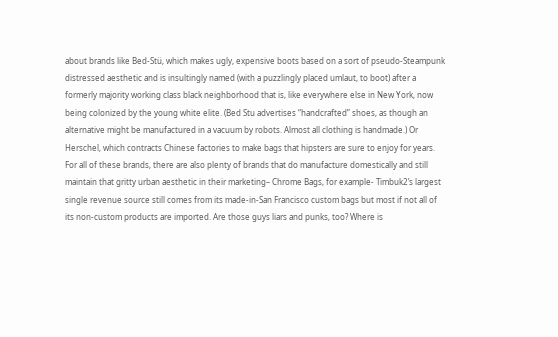about brands like Bed-Stü, which makes ugly, expensive boots based on a sort of pseudo-Steampunk distressed aesthetic and is insultingly named (with a puzzlingly placed umlaut, to boot) after a formerly majority working class black neighborhood that is, like everywhere else in New York, now being colonized by the young white elite. (Bed Stu advertises “handcrafted” shoes, as though an alternative might be manufactured in a vacuum by robots. Almost all clothing is handmade.) Or Herschel, which contracts Chinese factories to make bags that hipsters are sure to enjoy for years. For all of these brands, there are also plenty of brands that do manufacture domestically and still maintain that gritty urban aesthetic in their marketing– Chrome Bags, for example- Timbuk2’s largest single revenue source still comes from its made-in-San Francisco custom bags but most if not all of its non-custom products are imported. Are those guys liars and punks, too? Where is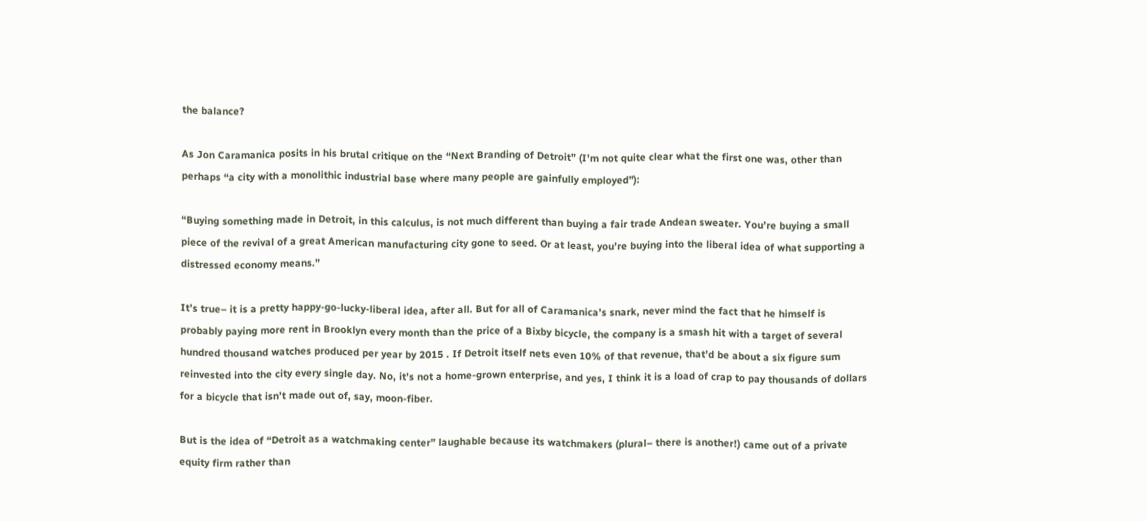the balance?

As Jon Caramanica posits in his brutal critique on the “Next Branding of Detroit” (I’m not quite clear what the first one was, other than perhaps “a city with a monolithic industrial base where many people are gainfully employed”):

“Buying something made in Detroit, in this calculus, is not much different than buying a fair trade Andean sweater. You’re buying a small piece of the revival of a great American manufacturing city gone to seed. Or at least, you’re buying into the liberal idea of what supporting a distressed economy means.”

It’s true– it is a pretty happy-go-lucky-liberal idea, after all. But for all of Caramanica’s snark, never mind the fact that he himself is probably paying more rent in Brooklyn every month than the price of a Bixby bicycle, the company is a smash hit with a target of several hundred thousand watches produced per year by 2015 . If Detroit itself nets even 10% of that revenue, that’d be about a six figure sum reinvested into the city every single day. No, it’s not a home-grown enterprise, and yes, I think it is a load of crap to pay thousands of dollars for a bicycle that isn’t made out of, say, moon-fiber.

But is the idea of “Detroit as a watchmaking center” laughable because its watchmakers (plural– there is another!) came out of a private equity firm rather than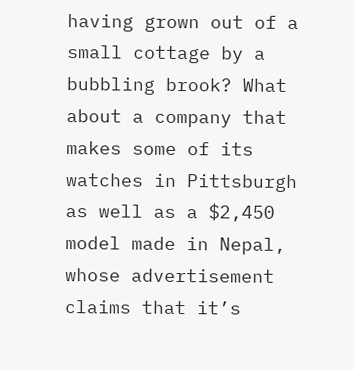having grown out of a small cottage by a bubbling brook? What about a company that makes some of its watches in Pittsburgh as well as a $2,450 model made in Nepal, whose advertisement claims that it’s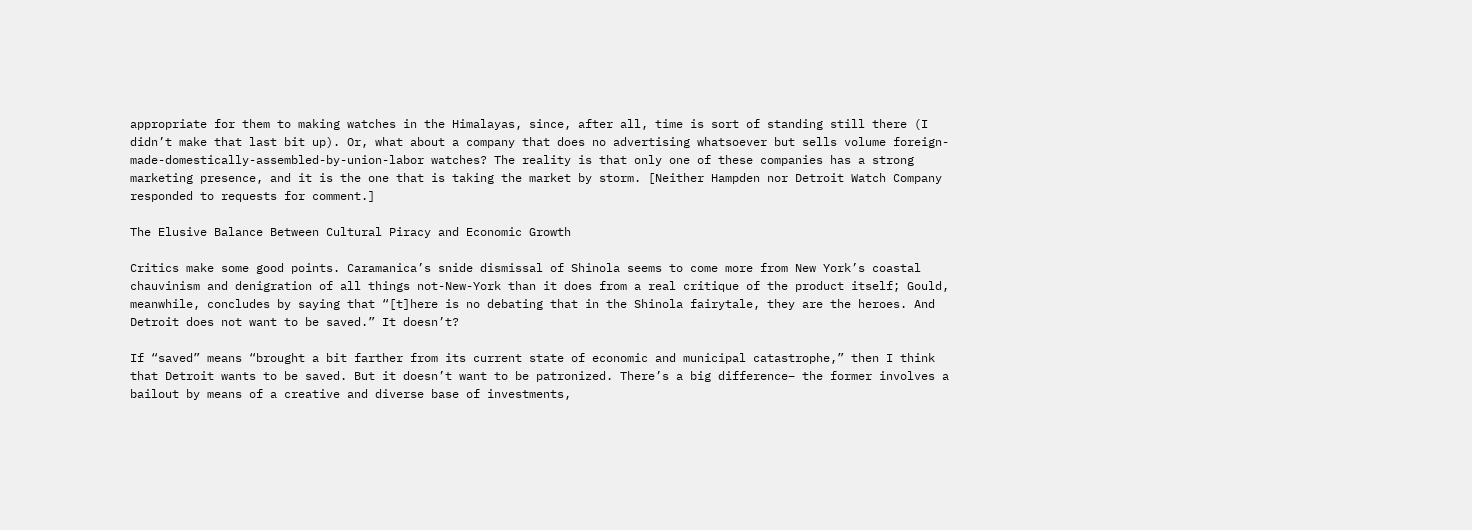appropriate for them to making watches in the Himalayas, since, after all, time is sort of standing still there (I didn’t make that last bit up). Or, what about a company that does no advertising whatsoever but sells volume foreign-made-domestically-assembled-by-union-labor watches? The reality is that only one of these companies has a strong marketing presence, and it is the one that is taking the market by storm. [Neither Hampden nor Detroit Watch Company responded to requests for comment.]

The Elusive Balance Between Cultural Piracy and Economic Growth

Critics make some good points. Caramanica’s snide dismissal of Shinola seems to come more from New York’s coastal chauvinism and denigration of all things not-New-York than it does from a real critique of the product itself; Gould, meanwhile, concludes by saying that “[t]here is no debating that in the Shinola fairytale, they are the heroes. And Detroit does not want to be saved.” It doesn’t?

If “saved” means “brought a bit farther from its current state of economic and municipal catastrophe,” then I think that Detroit wants to be saved. But it doesn’t want to be patronized. There’s a big difference– the former involves a bailout by means of a creative and diverse base of investments,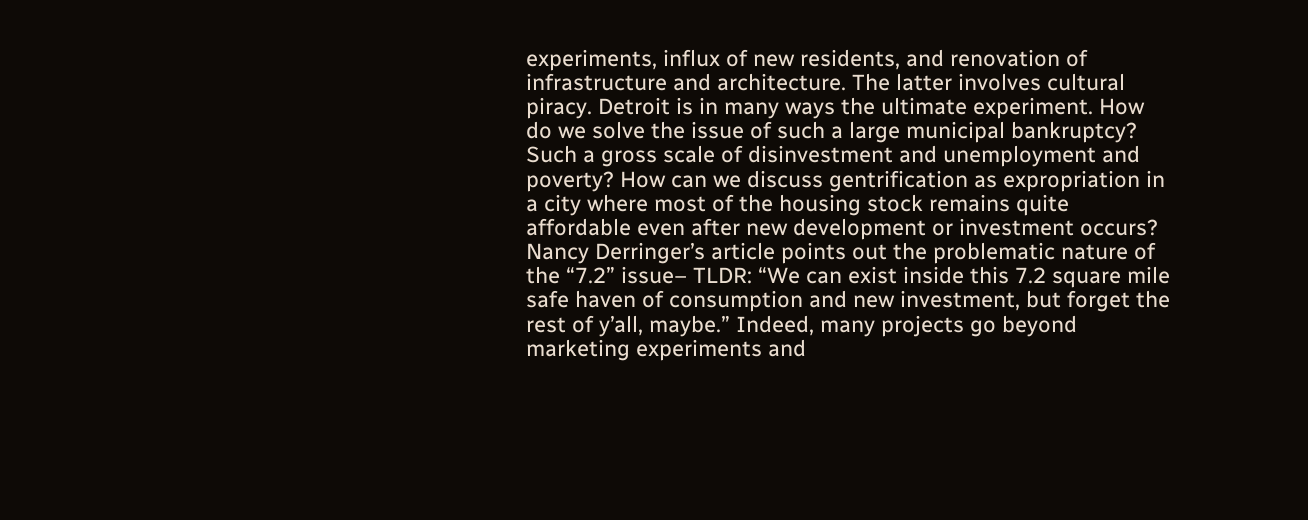experiments, influx of new residents, and renovation of infrastructure and architecture. The latter involves cultural piracy. Detroit is in many ways the ultimate experiment. How do we solve the issue of such a large municipal bankruptcy? Such a gross scale of disinvestment and unemployment and poverty? How can we discuss gentrification as expropriation in a city where most of the housing stock remains quite affordable even after new development or investment occurs? Nancy Derringer’s article points out the problematic nature of the “7.2” issue– TLDR: “We can exist inside this 7.2 square mile safe haven of consumption and new investment, but forget the rest of y’all, maybe.” Indeed, many projects go beyond marketing experiments and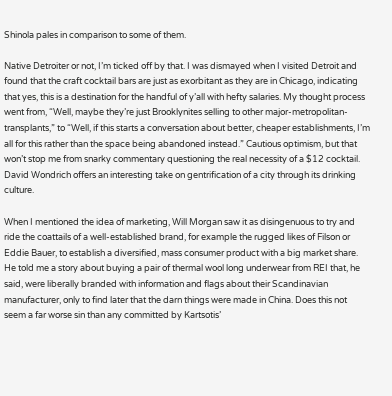Shinola pales in comparison to some of them.

Native Detroiter or not, I’m ticked off by that. I was dismayed when I visited Detroit and found that the craft cocktail bars are just as exorbitant as they are in Chicago, indicating that yes, this is a destination for the handful of y’all with hefty salaries. My thought process went from, “Well, maybe they’re just Brooklynites selling to other major-metropolitan-transplants,” to “Well, if this starts a conversation about better, cheaper establishments, I’m all for this rather than the space being abandoned instead.” Cautious optimism, but that won’t stop me from snarky commentary questioning the real necessity of a $12 cocktail. David Wondrich offers an interesting take on gentrification of a city through its drinking culture.

When I mentioned the idea of marketing, Will Morgan saw it as disingenuous to try and ride the coattails of a well-established brand, for example the rugged likes of Filson or Eddie Bauer, to establish a diversified, mass consumer product with a big market share. He told me a story about buying a pair of thermal wool long underwear from REI that, he said, were liberally branded with information and flags about their Scandinavian manufacturer, only to find later that the darn things were made in China. Does this not seem a far worse sin than any committed by Kartsotis’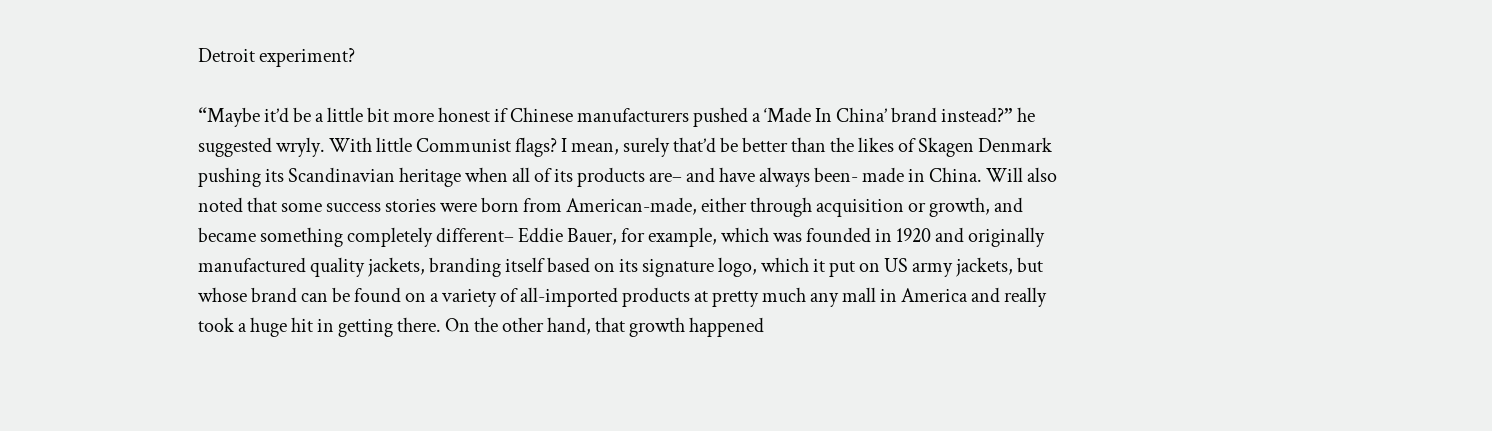Detroit experiment?

“Maybe it’d be a little bit more honest if Chinese manufacturers pushed a ‘Made In China’ brand instead?” he suggested wryly. With little Communist flags? I mean, surely that’d be better than the likes of Skagen Denmark pushing its Scandinavian heritage when all of its products are– and have always been- made in China. Will also noted that some success stories were born from American-made, either through acquisition or growth, and became something completely different– Eddie Bauer, for example, which was founded in 1920 and originally manufactured quality jackets, branding itself based on its signature logo, which it put on US army jackets, but whose brand can be found on a variety of all-imported products at pretty much any mall in America and really took a huge hit in getting there. On the other hand, that growth happened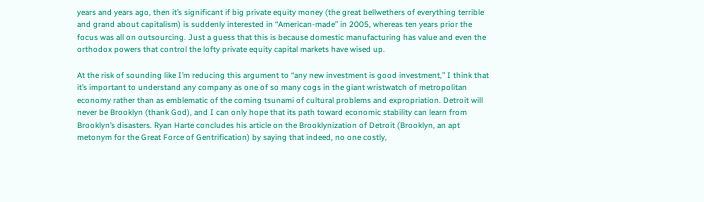years and years ago, then it’s significant if big private equity money (the great bellwethers of everything terrible and grand about capitalism) is suddenly interested in “American-made” in 2005, whereas ten years prior the focus was all on outsourcing. Just a guess that this is because domestic manufacturing has value and even the orthodox powers that control the lofty private equity capital markets have wised up.

At the risk of sounding like I’m reducing this argument to “any new investment is good investment,” I think that it’s important to understand any company as one of so many cogs in the giant wristwatch of metropolitan economy rather than as emblematic of the coming tsunami of cultural problems and expropriation. Detroit will never be Brooklyn (thank God), and I can only hope that its path toward economic stability can learn from Brooklyn’s disasters. Ryan Harte concludes his article on the Brooklynization of Detroit (Brooklyn, an apt metonym for the Great Force of Gentrification) by saying that indeed, no one costly,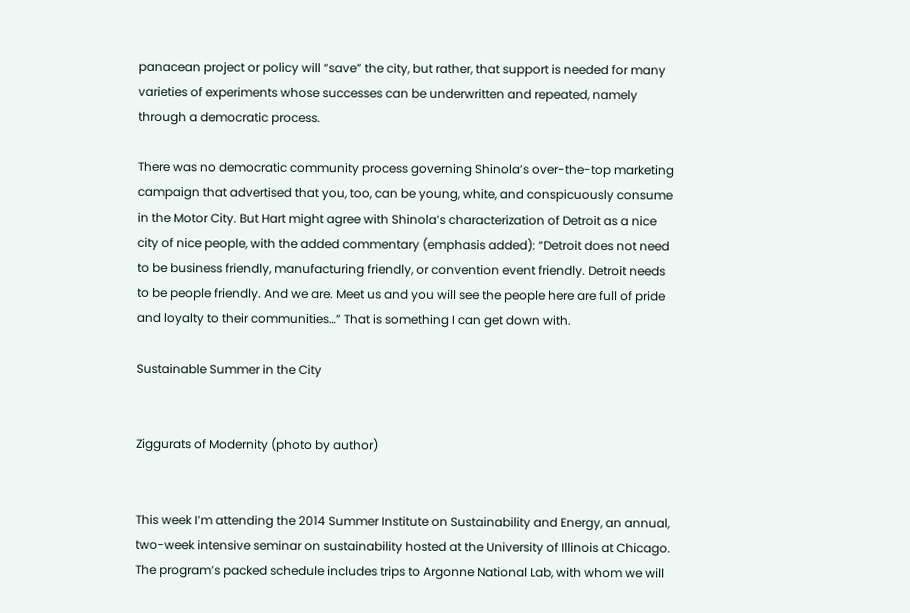panacean project or policy will “save” the city, but rather, that support is needed for many varieties of experiments whose successes can be underwritten and repeated, namely through a democratic process.

There was no democratic community process governing Shinola’s over-the-top marketing campaign that advertised that you, too, can be young, white, and conspicuously consume in the Motor City. But Hart might agree with Shinola’s characterization of Detroit as a nice city of nice people, with the added commentary (emphasis added): “Detroit does not need to be business friendly, manufacturing friendly, or convention event friendly. Detroit needs to be people friendly. And we are. Meet us and you will see the people here are full of pride and loyalty to their communities…” That is something I can get down with.

Sustainable Summer in the City


Ziggurats of Modernity (photo by author)


This week I’m attending the 2014 Summer Institute on Sustainability and Energy, an annual, two-week intensive seminar on sustainability hosted at the University of Illinois at Chicago. The program’s packed schedule includes trips to Argonne National Lab, with whom we will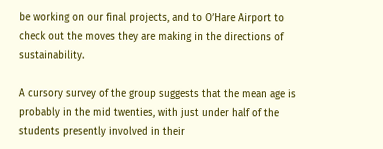be working on our final projects, and to O’Hare Airport to check out the moves they are making in the directions of sustainability.

A cursory survey of the group suggests that the mean age is probably in the mid twenties, with just under half of the students presently involved in their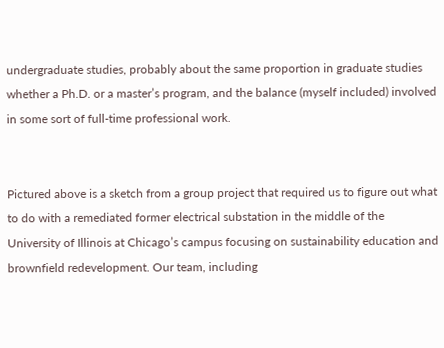undergraduate studies, probably about the same proportion in graduate studies whether a Ph.D. or a master’s program, and the balance (myself included) involved in some sort of full-time professional work.


Pictured above is a sketch from a group project that required us to figure out what to do with a remediated former electrical substation in the middle of the University of Illinois at Chicago’s campus focusing on sustainability education and brownfield redevelopment. Our team, including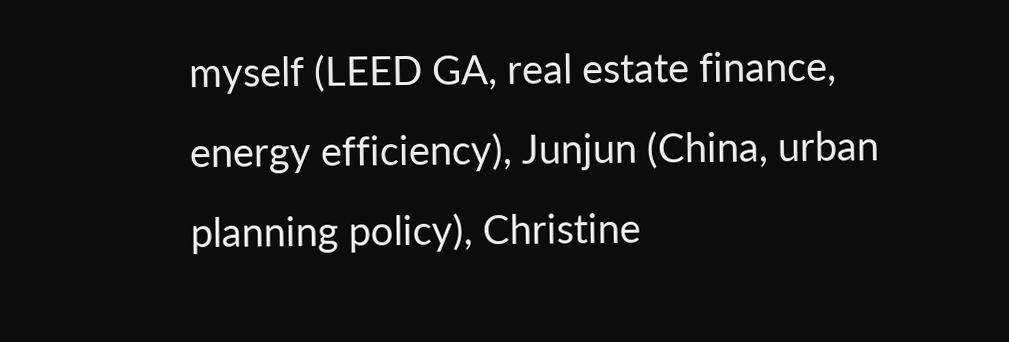myself (LEED GA, real estate finance, energy efficiency), Junjun (China, urban planning policy), Christine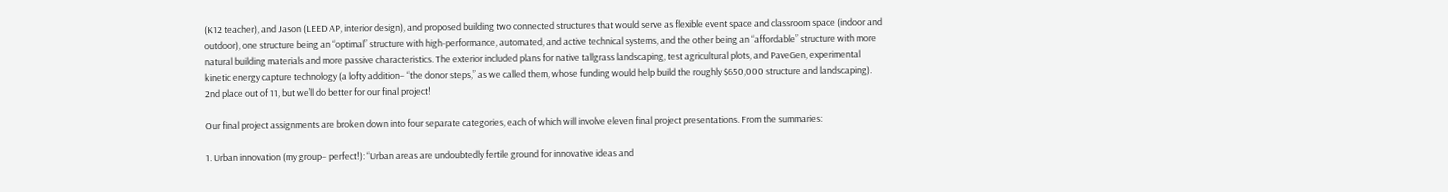(K12 teacher), and Jason (LEED AP, interior design), and proposed building two connected structures that would serve as flexible event space and classroom space (indoor and outdoor), one structure being an “optimal” structure with high-performance, automated, and active technical systems, and the other being an “affordable” structure with more natural building materials and more passive characteristics. The exterior included plans for native tallgrass landscaping, test agricultural plots, and PaveGen, experimental kinetic energy capture technology (a lofty addition– “the donor steps,” as we called them, whose funding would help build the roughly $650,000 structure and landscaping). 2nd place out of 11, but we’ll do better for our final project!

Our final project assignments are broken down into four separate categories, each of which will involve eleven final project presentations. From the summaries:

1. Urban innovation (my group– perfect!): “Urban areas are undoubtedly fertile ground for innovative ideas and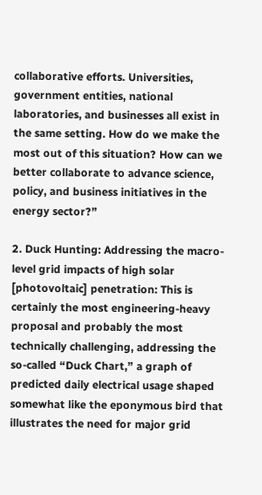collaborative efforts. Universities, government entities, national laboratories, and businesses all exist in the same setting. How do we make the most out of this situation? How can we better collaborate to advance science, policy, and business initiatives in the energy sector?”

2. Duck Hunting: Addressing the macro-level grid impacts of high solar [photovoltaic] penetration: This is certainly the most engineering-heavy proposal and probably the most technically challenging, addressing the so-called “Duck Chart,” a graph of predicted daily electrical usage shaped somewhat like the eponymous bird that illustrates the need for major grid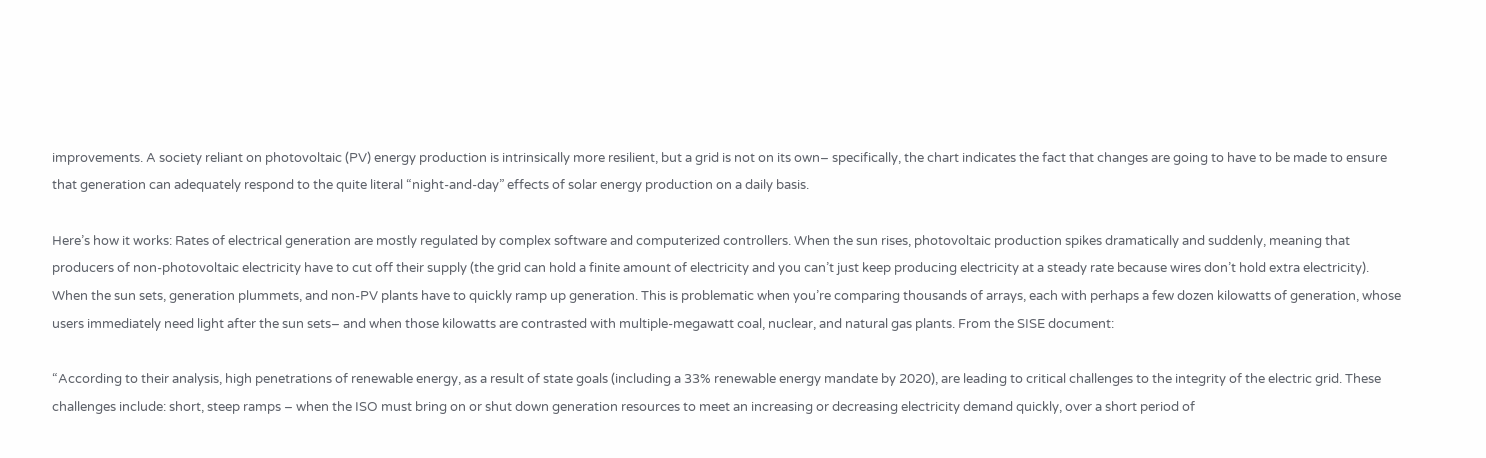improvements. A society reliant on photovoltaic (PV) energy production is intrinsically more resilient, but a grid is not on its own– specifically, the chart indicates the fact that changes are going to have to be made to ensure that generation can adequately respond to the quite literal “night-and-day” effects of solar energy production on a daily basis.

Here’s how it works: Rates of electrical generation are mostly regulated by complex software and computerized controllers. When the sun rises, photovoltaic production spikes dramatically and suddenly, meaning that producers of non-photovoltaic electricity have to cut off their supply (the grid can hold a finite amount of electricity and you can’t just keep producing electricity at a steady rate because wires don’t hold extra electricity). When the sun sets, generation plummets, and non-PV plants have to quickly ramp up generation. This is problematic when you’re comparing thousands of arrays, each with perhaps a few dozen kilowatts of generation, whose users immediately need light after the sun sets– and when those kilowatts are contrasted with multiple-megawatt coal, nuclear, and natural gas plants. From the SISE document:

“According to their analysis, high penetrations of renewable energy, as a result of state goals (including a 33% renewable energy mandate by 2020), are leading to critical challenges to the integrity of the electric grid. These challenges include: short, steep ramps – when the ISO must bring on or shut down generation resources to meet an increasing or decreasing electricity demand quickly, over a short period of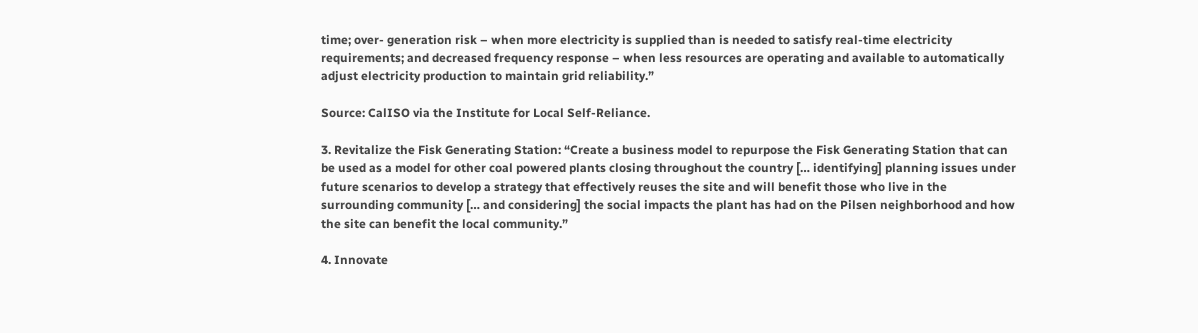time; over- generation risk – when more electricity is supplied than is needed to satisfy real-time electricity requirements; and decreased frequency response – when less resources are operating and available to automatically adjust electricity production to maintain grid reliability.”

Source: CalISO via the Institute for Local Self-Reliance.

3. Revitalize the Fisk Generating Station: “Create a business model to repurpose the Fisk Generating Station that can be used as a model for other coal powered plants closing throughout the country [… identifying] planning issues under future scenarios to develop a strategy that effectively reuses the site and will benefit those who live in the surrounding community [… and considering] the social impacts the plant has had on the Pilsen neighborhood and how the site can benefit the local community.”

4. Innovate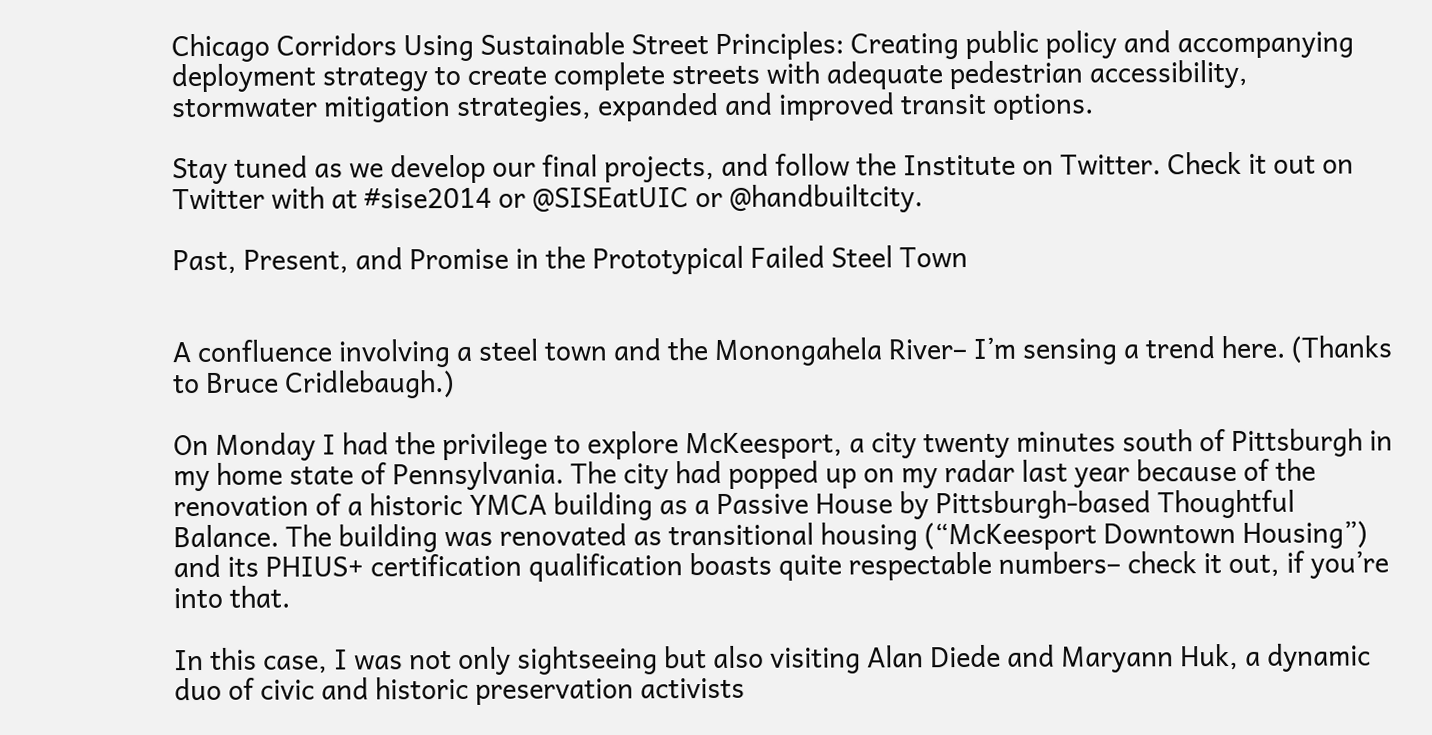Chicago Corridors Using Sustainable Street Principles: Creating public policy and accompanying deployment strategy to create complete streets with adequate pedestrian accessibility, stormwater mitigation strategies, expanded and improved transit options.

Stay tuned as we develop our final projects, and follow the Institute on Twitter. Check it out on Twitter with at #sise2014 or @SISEatUIC or @handbuiltcity.

Past, Present, and Promise in the Prototypical Failed Steel Town


A confluence involving a steel town and the Monongahela River– I’m sensing a trend here. (Thanks to Bruce Cridlebaugh.)

On Monday I had the privilege to explore McKeesport, a city twenty minutes south of Pittsburgh in my home state of Pennsylvania. The city had popped up on my radar last year because of the renovation of a historic YMCA building as a Passive House by Pittsburgh-based Thoughtful Balance. The building was renovated as transitional housing (“McKeesport Downtown Housing”) and its PHIUS+ certification qualification boasts quite respectable numbers– check it out, if you’re into that.

In this case, I was not only sightseeing but also visiting Alan Diede and Maryann Huk, a dynamic duo of civic and historic preservation activists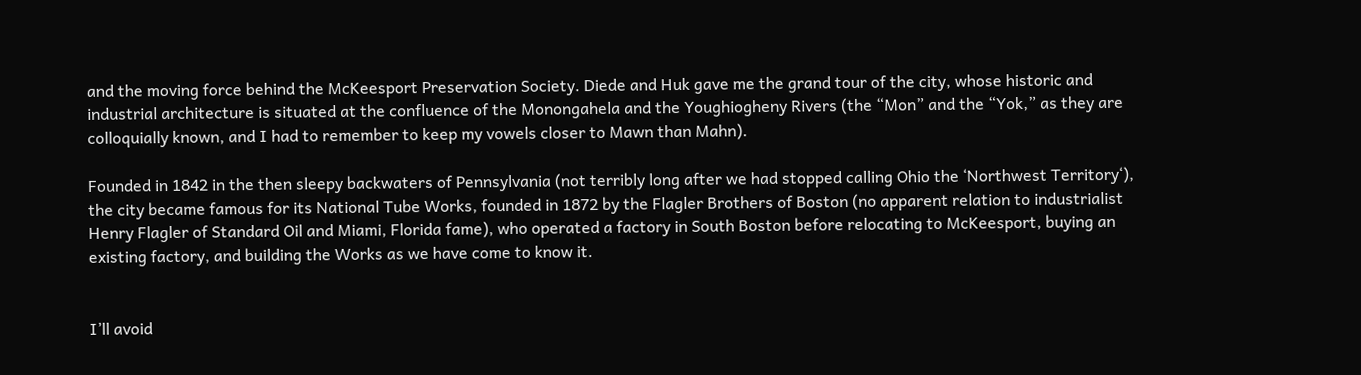and the moving force behind the McKeesport Preservation Society. Diede and Huk gave me the grand tour of the city, whose historic and industrial architecture is situated at the confluence of the Monongahela and the Youghiogheny Rivers (the “Mon” and the “Yok,” as they are colloquially known, and I had to remember to keep my vowels closer to Mawn than Mahn).

Founded in 1842 in the then sleepy backwaters of Pennsylvania (not terribly long after we had stopped calling Ohio the ‘Northwest Territory‘), the city became famous for its National Tube Works, founded in 1872 by the Flagler Brothers of Boston (no apparent relation to industrialist Henry Flagler of Standard Oil and Miami, Florida fame), who operated a factory in South Boston before relocating to McKeesport, buying an existing factory, and building the Works as we have come to know it.


I’ll avoid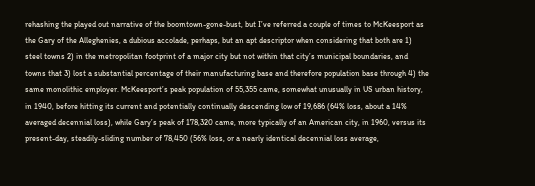rehashing the played out narrative of the boomtown-gone-bust, but I’ve referred a couple of times to McKeesport as the Gary of the Alleghenies, a dubious accolade, perhaps, but an apt descriptor when considering that both are 1) steel towns 2) in the metropolitan footprint of a major city but not within that city’s municipal boundaries, and towns that 3) lost a substantial percentage of their manufacturing base and therefore population base through 4) the same monolithic employer. McKeesport’s peak population of 55,355 came, somewhat unusually in US urban history, in 1940, before hitting its current and potentially continually descending low of 19,686 (64% loss, about a 14% averaged decennial loss), while Gary’s peak of 178,320 came, more typically of an American city, in 1960, versus its present-day, steadily-sliding number of 78,450 (56% loss, or a nearly identical decennial loss average,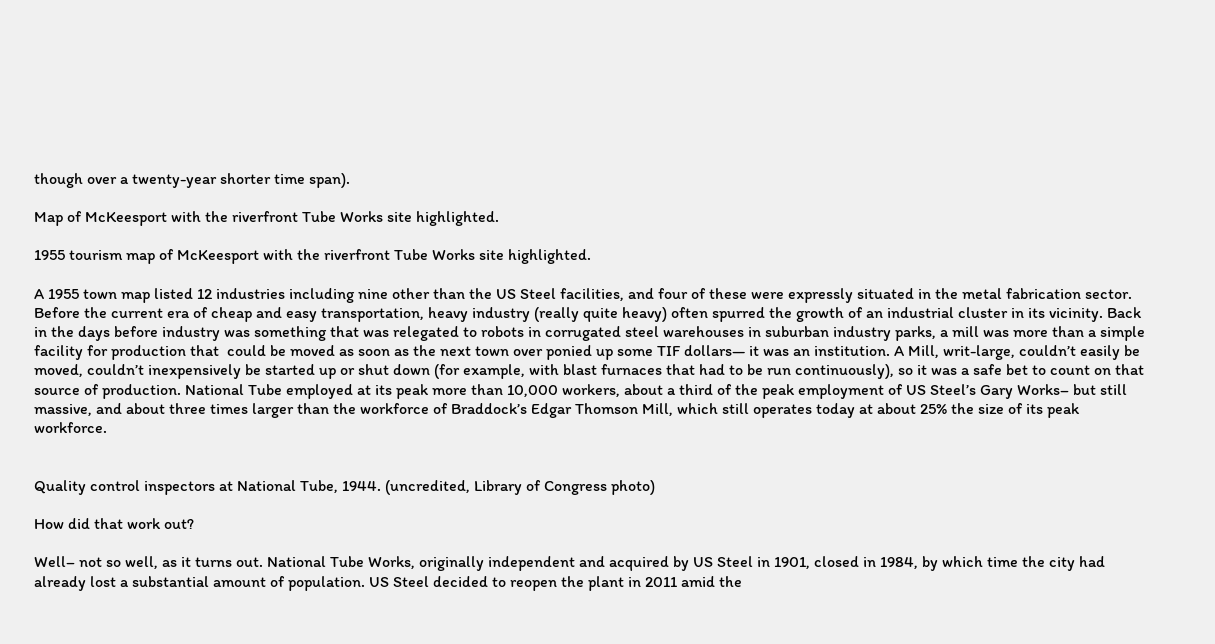though over a twenty-year shorter time span).

Map of McKeesport with the riverfront Tube Works site highlighted.

1955 tourism map of McKeesport with the riverfront Tube Works site highlighted.

A 1955 town map listed 12 industries including nine other than the US Steel facilities, and four of these were expressly situated in the metal fabrication sector. Before the current era of cheap and easy transportation, heavy industry (really quite heavy) often spurred the growth of an industrial cluster in its vicinity. Back in the days before industry was something that was relegated to robots in corrugated steel warehouses in suburban industry parks, a mill was more than a simple facility for production that  could be moved as soon as the next town over ponied up some TIF dollars— it was an institution. A Mill, writ-large, couldn’t easily be moved, couldn’t inexpensively be started up or shut down (for example, with blast furnaces that had to be run continuously), so it was a safe bet to count on that source of production. National Tube employed at its peak more than 10,000 workers, about a third of the peak employment of US Steel’s Gary Works– but still massive, and about three times larger than the workforce of Braddock’s Edgar Thomson Mill, which still operates today at about 25% the size of its peak workforce.


Quality control inspectors at National Tube, 1944. (uncredited, Library of Congress photo)

How did that work out?

Well– not so well, as it turns out. National Tube Works, originally independent and acquired by US Steel in 1901, closed in 1984, by which time the city had already lost a substantial amount of population. US Steel decided to reopen the plant in 2011 amid the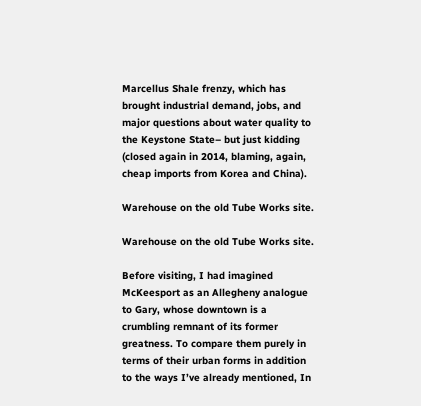Marcellus Shale frenzy, which has brought industrial demand, jobs, and major questions about water quality to the Keystone State– but just kidding (closed again in 2014, blaming, again, cheap imports from Korea and China).

Warehouse on the old Tube Works site.

Warehouse on the old Tube Works site.

Before visiting, I had imagined McKeesport as an Allegheny analogue to Gary, whose downtown is a crumbling remnant of its former greatness. To compare them purely in terms of their urban forms in addition to the ways I’ve already mentioned, In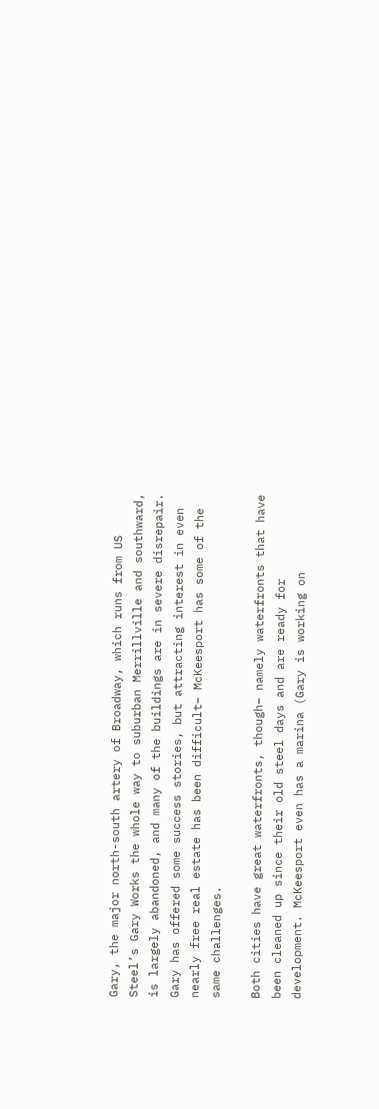Gary, the major north-south artery of Broadway, which runs from US Steel’s Gary Works the whole way to suburban Merrillville and southward, is largely abandoned, and many of the buildings are in severe disrepair. Gary has offered some success stories, but attracting interest in even nearly free real estate has been difficult– McKeesport has some of the same challenges.

Both cities have great waterfronts, though– namely waterfronts that have been cleaned up since their old steel days and are ready for development. McKeesport even has a marina (Gary is working on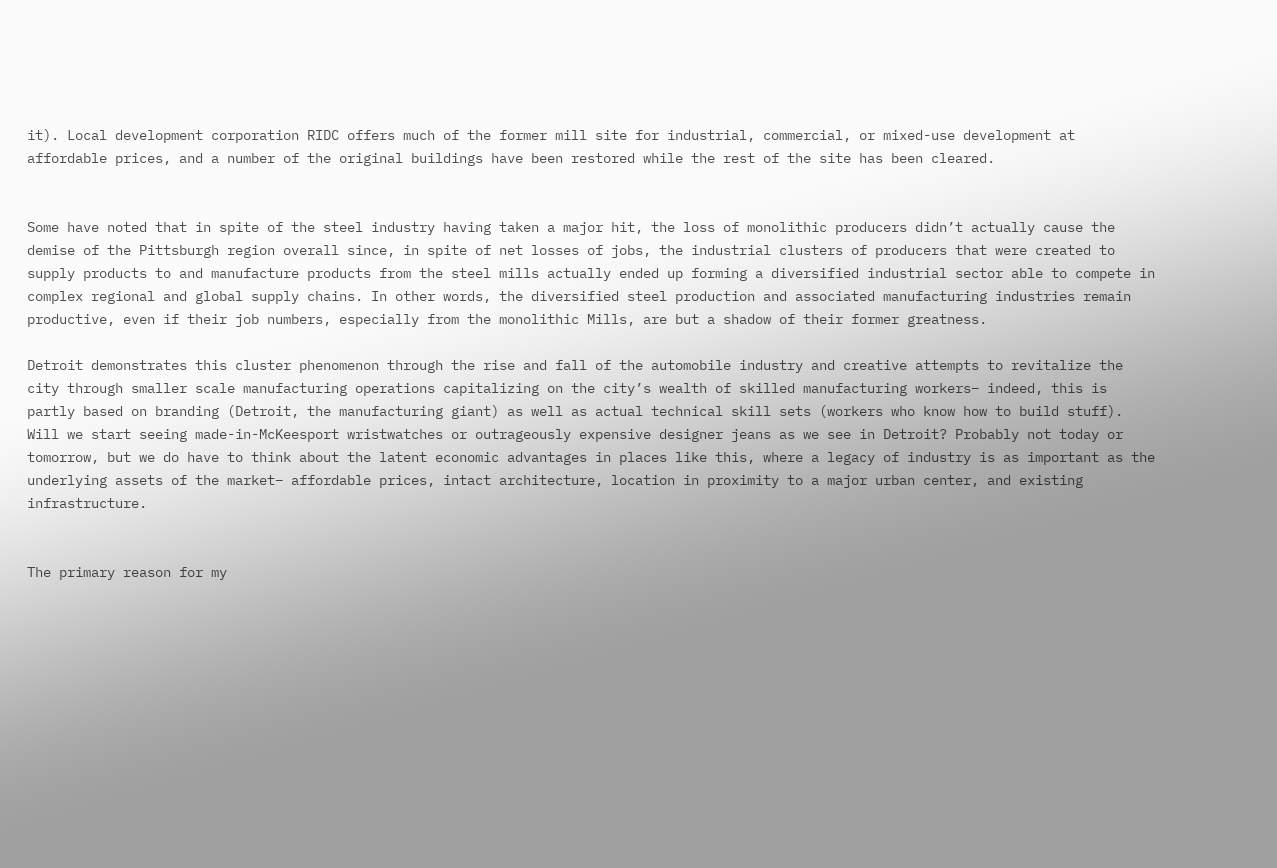it). Local development corporation RIDC offers much of the former mill site for industrial, commercial, or mixed-use development at affordable prices, and a number of the original buildings have been restored while the rest of the site has been cleared.


Some have noted that in spite of the steel industry having taken a major hit, the loss of monolithic producers didn’t actually cause the demise of the Pittsburgh region overall since, in spite of net losses of jobs, the industrial clusters of producers that were created to supply products to and manufacture products from the steel mills actually ended up forming a diversified industrial sector able to compete in complex regional and global supply chains. In other words, the diversified steel production and associated manufacturing industries remain productive, even if their job numbers, especially from the monolithic Mills, are but a shadow of their former greatness.

Detroit demonstrates this cluster phenomenon through the rise and fall of the automobile industry and creative attempts to revitalize the city through smaller scale manufacturing operations capitalizing on the city’s wealth of skilled manufacturing workers– indeed, this is partly based on branding (Detroit, the manufacturing giant) as well as actual technical skill sets (workers who know how to build stuff). Will we start seeing made-in-McKeesport wristwatches or outrageously expensive designer jeans as we see in Detroit? Probably not today or tomorrow, but we do have to think about the latent economic advantages in places like this, where a legacy of industry is as important as the underlying assets of the market– affordable prices, intact architecture, location in proximity to a major urban center, and existing infrastructure.


The primary reason for my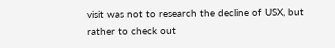visit was not to research the decline of USX, but rather to check out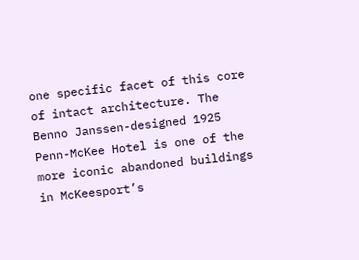one specific facet of this core of intact architecture. The Benno Janssen-designed 1925 Penn-McKee Hotel is one of the more iconic abandoned buildings in McKeesport’s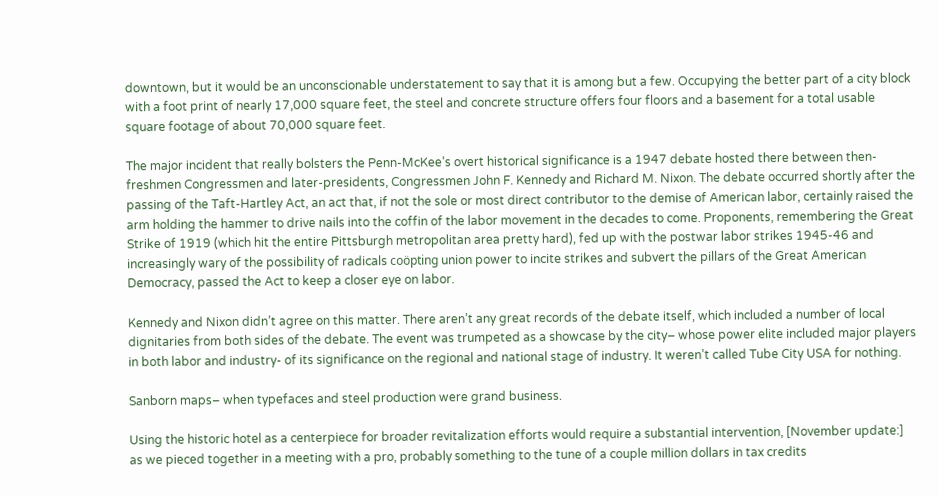downtown, but it would be an unconscionable understatement to say that it is among but a few. Occupying the better part of a city block with a foot print of nearly 17,000 square feet, the steel and concrete structure offers four floors and a basement for a total usable square footage of about 70,000 square feet.

The major incident that really bolsters the Penn-McKee’s overt historical significance is a 1947 debate hosted there between then-freshmen Congressmen and later-presidents, Congressmen John F. Kennedy and Richard M. Nixon. The debate occurred shortly after the passing of the Taft-Hartley Act, an act that, if not the sole or most direct contributor to the demise of American labor, certainly raised the arm holding the hammer to drive nails into the coffin of the labor movement in the decades to come. Proponents, remembering the Great Strike of 1919 (which hit the entire Pittsburgh metropolitan area pretty hard), fed up with the postwar labor strikes 1945-46 and increasingly wary of the possibility of radicals coöpting union power to incite strikes and subvert the pillars of the Great American Democracy, passed the Act to keep a closer eye on labor.

Kennedy and Nixon didn’t agree on this matter. There aren’t any great records of the debate itself, which included a number of local dignitaries from both sides of the debate. The event was trumpeted as a showcase by the city– whose power elite included major players in both labor and industry- of its significance on the regional and national stage of industry. It weren’t called Tube City USA for nothing.

Sanborn maps– when typefaces and steel production were grand business.

Using the historic hotel as a centerpiece for broader revitalization efforts would require a substantial intervention, [November update:] as we pieced together in a meeting with a pro, probably something to the tune of a couple million dollars in tax credits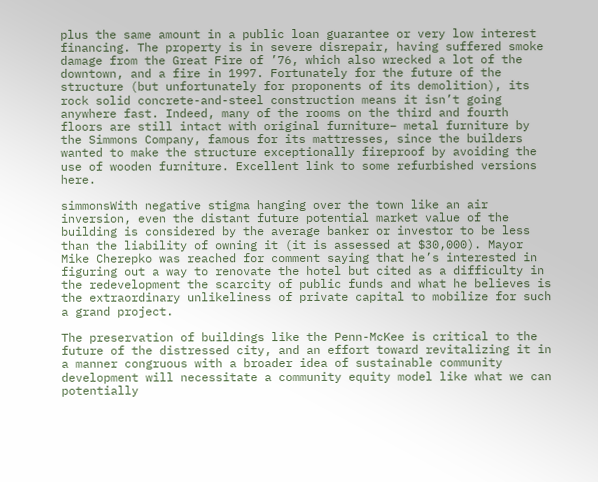plus the same amount in a public loan guarantee or very low interest financing. The property is in severe disrepair, having suffered smoke damage from the Great Fire of ’76, which also wrecked a lot of the downtown, and a fire in 1997. Fortunately for the future of the structure (but unfortunately for proponents of its demolition), its rock solid concrete-and-steel construction means it isn’t going anywhere fast. Indeed, many of the rooms on the third and fourth floors are still intact with original furniture– metal furniture by the Simmons Company, famous for its mattresses, since the builders wanted to make the structure exceptionally fireproof by avoiding the use of wooden furniture. Excellent link to some refurbished versions here.

simmonsWith negative stigma hanging over the town like an air inversion, even the distant future potential market value of the building is considered by the average banker or investor to be less than the liability of owning it (it is assessed at $30,000). Mayor Mike Cherepko was reached for comment saying that he’s interested in figuring out a way to renovate the hotel but cited as a difficulty in the redevelopment the scarcity of public funds and what he believes is the extraordinary unlikeliness of private capital to mobilize for such a grand project.

The preservation of buildings like the Penn-McKee is critical to the future of the distressed city, and an effort toward revitalizing it in a manner congruous with a broader idea of sustainable community development will necessitate a community equity model like what we can potentially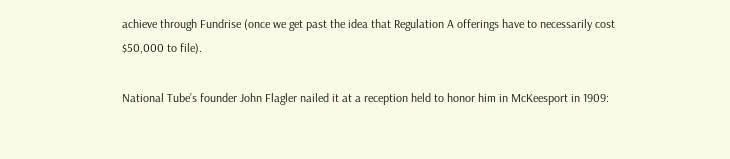achieve through Fundrise (once we get past the idea that Regulation A offerings have to necessarily cost $50,000 to file).

National Tube’s founder John Flagler nailed it at a reception held to honor him in McKeesport in 1909: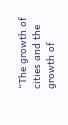“The growth of cities and the growth of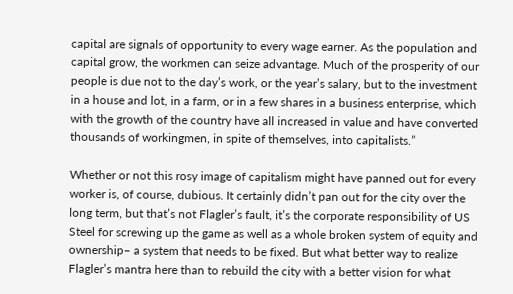capital are signals of opportunity to every wage earner. As the population and capital grow, the workmen can seize advantage. Much of the prosperity of our people is due not to the day’s work, or the year’s salary, but to the investment in a house and lot, in a farm, or in a few shares in a business enterprise, which with the growth of the country have all increased in value and have converted thousands of workingmen, in spite of themselves, into capitalists.”

Whether or not this rosy image of capitalism might have panned out for every worker is, of course, dubious. It certainly didn’t pan out for the city over the long term, but that’s not Flagler’s fault, it’s the corporate responsibility of US Steel for screwing up the game as well as a whole broken system of equity and ownership– a system that needs to be fixed. But what better way to realize Flagler’s mantra here than to rebuild the city with a better vision for what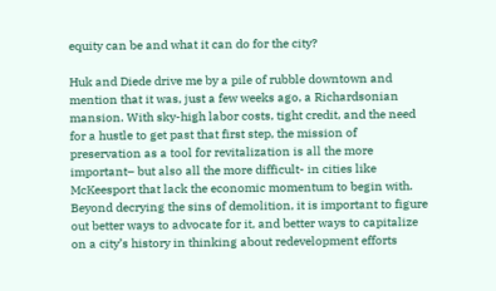equity can be and what it can do for the city?

Huk and Diede drive me by a pile of rubble downtown and mention that it was, just a few weeks ago, a Richardsonian mansion. With sky-high labor costs, tight credit, and the need for a hustle to get past that first step, the mission of preservation as a tool for revitalization is all the more important– but also all the more difficult- in cities like McKeesport that lack the economic momentum to begin with. Beyond decrying the sins of demolition, it is important to figure out better ways to advocate for it, and better ways to capitalize on a city’s history in thinking about redevelopment efforts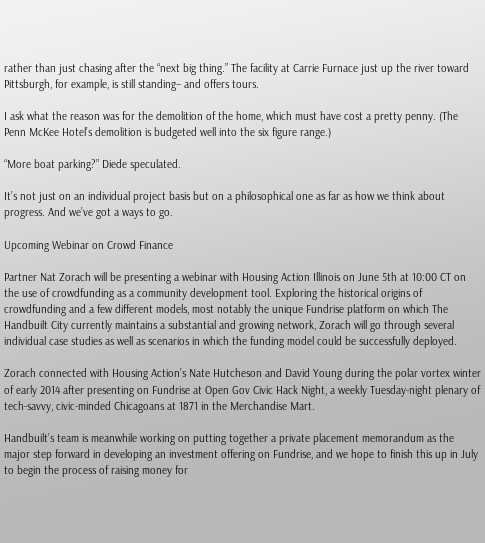rather than just chasing after the “next big thing.” The facility at Carrie Furnace just up the river toward Pittsburgh, for example, is still standing– and offers tours.

I ask what the reason was for the demolition of the home, which must have cost a pretty penny. (The Penn McKee Hotel’s demolition is budgeted well into the six figure range.)

“More boat parking?” Diede speculated.

It’s not just on an individual project basis but on a philosophical one as far as how we think about progress. And we’ve got a ways to go.

Upcoming Webinar on Crowd Finance

Partner Nat Zorach will be presenting a webinar with Housing Action Illinois on June 5th at 10:00 CT on the use of crowdfunding as a community development tool. Exploring the historical origins of crowdfunding and a few different models, most notably the unique Fundrise platform on which The Handbuilt City currently maintains a substantial and growing network, Zorach will go through several individual case studies as well as scenarios in which the funding model could be successfully deployed.

Zorach connected with Housing Action’s Nate Hutcheson and David Young during the polar vortex winter of early 2014 after presenting on Fundrise at Open Gov Civic Hack Night, a weekly Tuesday-night plenary of tech-savvy, civic-minded Chicagoans at 1871 in the Merchandise Mart.

Handbuilt’s team is meanwhile working on putting together a private placement memorandum as the major step forward in developing an investment offering on Fundrise, and we hope to finish this up in July to begin the process of raising money for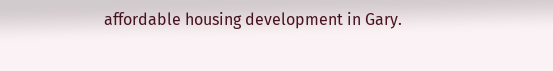affordable housing development in Gary.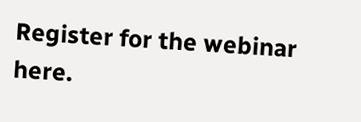Register for the webinar here.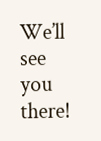We’ll see you there!